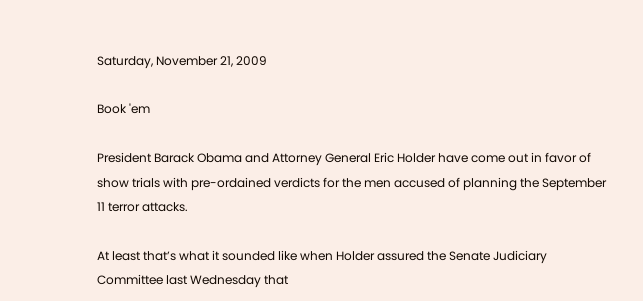Saturday, November 21, 2009

Book 'em

President Barack Obama and Attorney General Eric Holder have come out in favor of show trials with pre-ordained verdicts for the men accused of planning the September 11 terror attacks.

At least that’s what it sounded like when Holder assured the Senate Judiciary Committee last Wednesday that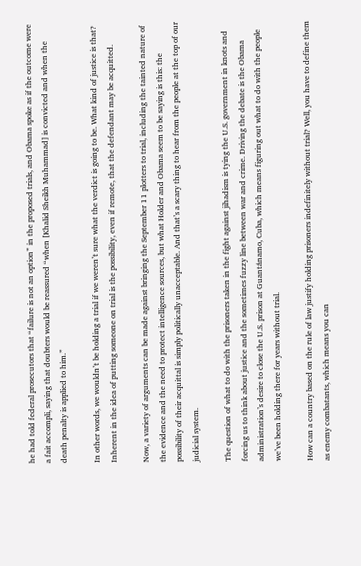he had told federal prosecutors that “failure is not an option” in the proposed trials, and Obama spoke as if the outcome were a fait accompli, saying that doubters would be reassured “when [Khalid Sheikh Muhammad] is convicted and when the death penalty is applied to him.”

In other words, we wouldn’t be holding a trial if we weren’t sure what the verdict is going to be. What kind of justice is that? Inherent in the idea of putting someone on trial is the possibility, even if remote, that the defendant may be acquitted.

Now, a variety of arguments can be made against bringing the September 11 plotters to trial, including the tainted nature of the evidence and the need to protect intelligence sources, but what Holder and Obama seem to be saying is this: the possibility of their acquittal is simply politically unacceptable. And that’s a scary thing to hear from the people at the top of our judicial system.

The question of what to do with the prisoners taken in the fight against jihadism is tying the U.S. government in knots and forcing us to think about justice and the sometimes fuzzy line between war and crime. Driving the debate is the Obama administration’s desire to close the U.S. prison at Guantánamo, Cuba, which means figuring out what to do with the people we’ve been holding there for years without trial.

How can a country based on the rule of law justify holding prisoners indefinitely without trial? Well, you have to define them as enemy combatants, which means you can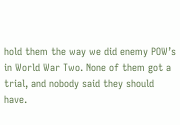hold them the way we did enemy POW’s in World War Two. None of them got a trial, and nobody said they should have.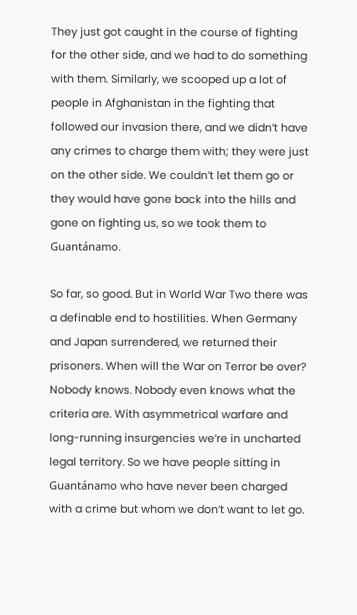They just got caught in the course of fighting for the other side, and we had to do something with them. Similarly, we scooped up a lot of people in Afghanistan in the fighting that followed our invasion there, and we didn’t have any crimes to charge them with; they were just on the other side. We couldn’t let them go or they would have gone back into the hills and gone on fighting us, so we took them to Guantánamo.

So far, so good. But in World War Two there was a definable end to hostilities. When Germany and Japan surrendered, we returned their prisoners. When will the War on Terror be over? Nobody knows. Nobody even knows what the criteria are. With asymmetrical warfare and long-running insurgencies we’re in uncharted legal territory. So we have people sitting in Guantánamo who have never been charged with a crime but whom we don’t want to let go.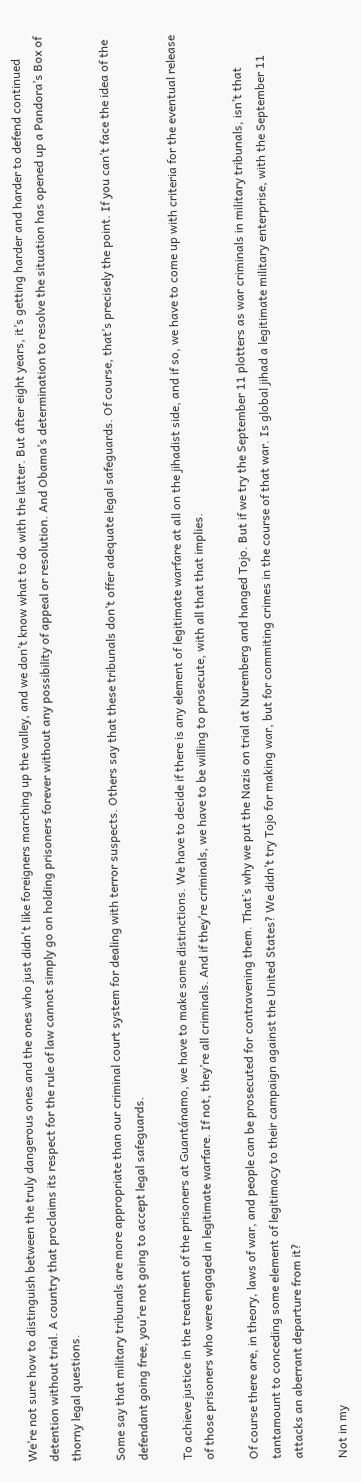We’re not sure how to distinguish between the truly dangerous ones and the ones who just didn't like foreigners marching up the valley, and we don’t know what to do with the latter. But after eight years, it’s getting harder and harder to defend continued detention without trial. A country that proclaims its respect for the rule of law cannot simply go on holding prisoners forever without any possibility of appeal or resolution. And Obama’s determination to resolve the situation has opened up a Pandora’s Box of thorny legal questions.

Some say that military tribunals are more appropriate than our criminal court system for dealing with terror suspects. Others say that these tribunals don’t offer adequate legal safeguards. Of course, that’s precisely the point. If you can’t face the idea of the defendant going free, you’re not going to accept legal safeguards.

To achieve justice in the treatment of the prisoners at Guantánamo, we have to make some distinctions. We have to decide if there is any element of legitimate warfare at all on the jihadist side, and if so, we have to come up with criteria for the eventual release of those prisoners who were engaged in legitimate warfare. If not, they’re all criminals. And if they’re criminals, we have to be willing to prosecute, with all that that implies.

Of course there are, in theory, laws of war, and people can be prosecuted for contravening them. That’s why we put the Nazis on trial at Nuremberg and hanged Tojo. But if we try the September 11 plotters as war criminals in military tribunals, isn’t that tantamount to conceding some element of legitimacy to their campaign against the United States? We didn’t try Tojo for making war, but for commiting crimes in the course of that war. Is global jihad a legitimate military enterprise, with the September 11 attacks an aberrant departure from it?

Not in my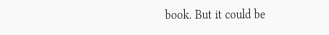book. But it could be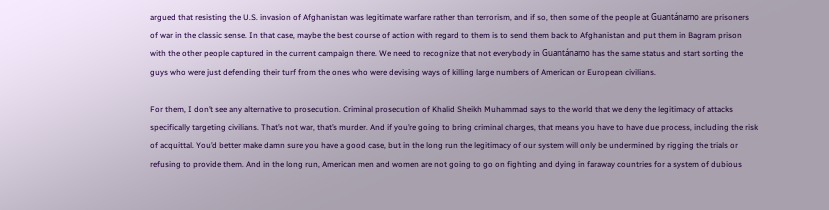argued that resisting the U.S. invasion of Afghanistan was legitimate warfare rather than terrorism, and if so, then some of the people at Guantánamo are prisoners of war in the classic sense. In that case, maybe the best course of action with regard to them is to send them back to Afghanistan and put them in Bagram prison with the other people captured in the current campaign there. We need to recognize that not everybody in Guantánamo has the same status and start sorting the guys who were just defending their turf from the ones who were devising ways of killing large numbers of American or European civilians.

For them, I don’t see any alternative to prosecution. Criminal prosecution of Khalid Sheikh Muhammad says to the world that we deny the legitimacy of attacks specifically targeting civilians. That’s not war, that’s murder. And if you’re going to bring criminal charges, that means you have to have due process, including the risk of acquittal. You’d better make damn sure you have a good case, but in the long run the legitimacy of our system will only be undermined by rigging the trials or refusing to provide them. And in the long run, American men and women are not going to go on fighting and dying in faraway countries for a system of dubious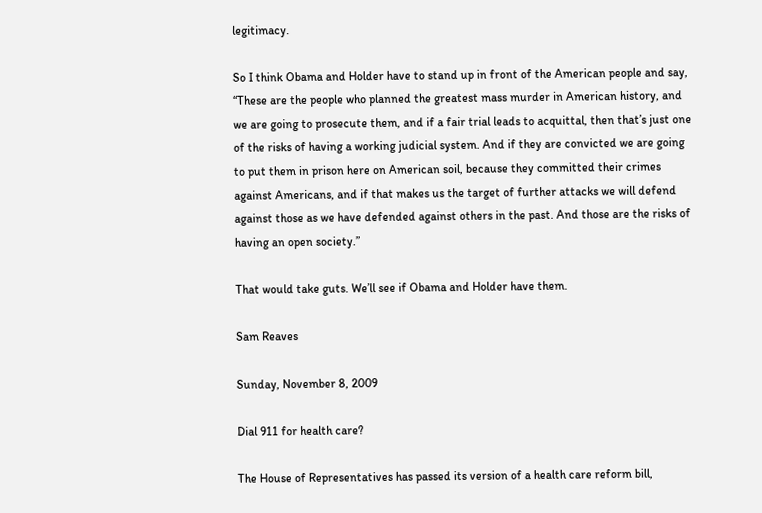legitimacy.

So I think Obama and Holder have to stand up in front of the American people and say, “These are the people who planned the greatest mass murder in American history, and we are going to prosecute them, and if a fair trial leads to acquittal, then that’s just one of the risks of having a working judicial system. And if they are convicted we are going to put them in prison here on American soil, because they committed their crimes against Americans, and if that makes us the target of further attacks we will defend against those as we have defended against others in the past. And those are the risks of having an open society.”

That would take guts. We’ll see if Obama and Holder have them.

Sam Reaves

Sunday, November 8, 2009

Dial 911 for health care?

The House of Representatives has passed its version of a health care reform bill,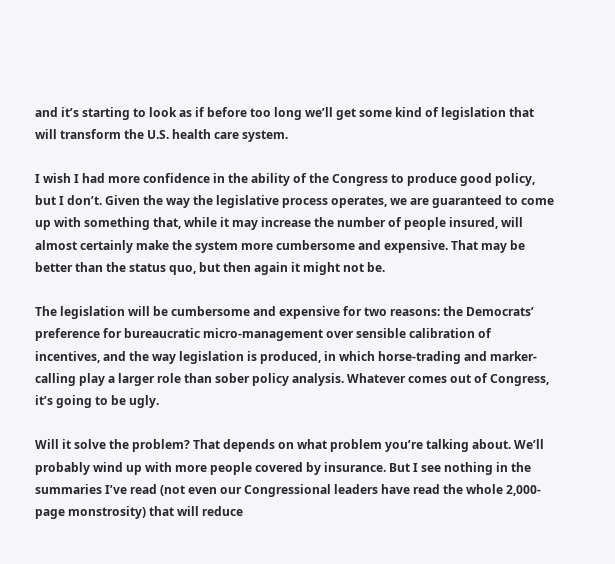and it’s starting to look as if before too long we’ll get some kind of legislation that will transform the U.S. health care system.

I wish I had more confidence in the ability of the Congress to produce good policy, but I don’t. Given the way the legislative process operates, we are guaranteed to come up with something that, while it may increase the number of people insured, will almost certainly make the system more cumbersome and expensive. That may be better than the status quo, but then again it might not be.

The legislation will be cumbersome and expensive for two reasons: the Democrats’ preference for bureaucratic micro-management over sensible calibration of incentives, and the way legislation is produced, in which horse-trading and marker-calling play a larger role than sober policy analysis. Whatever comes out of Congress, it’s going to be ugly.

Will it solve the problem? That depends on what problem you’re talking about. We’ll probably wind up with more people covered by insurance. But I see nothing in the summaries I’ve read (not even our Congressional leaders have read the whole 2,000-page monstrosity) that will reduce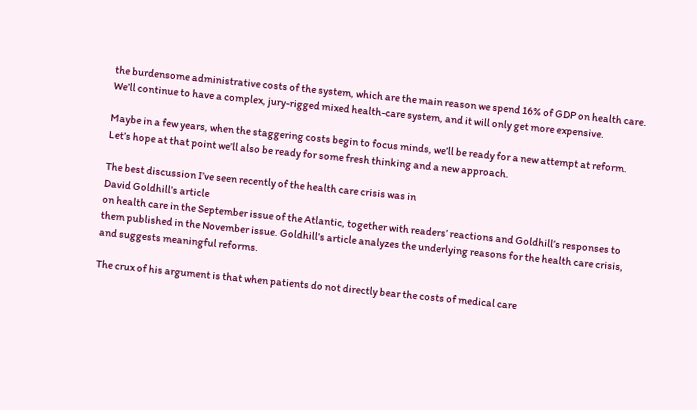the burdensome administrative costs of the system, which are the main reason we spend 16% of GDP on health care. We’ll continue to have a complex, jury-rigged mixed health-care system, and it will only get more expensive.

Maybe in a few years, when the staggering costs begin to focus minds, we’ll be ready for a new attempt at reform. Let’s hope at that point we’ll also be ready for some fresh thinking and a new approach.

The best discussion I’ve seen recently of the health care crisis was in
David Goldhill’s article
on health care in the September issue of the Atlantic, together with readers’ reactions and Goldhill’s responses to them published in the November issue. Goldhill’s article analyzes the underlying reasons for the health care crisis, and suggests meaningful reforms.

The crux of his argument is that when patients do not directly bear the costs of medical care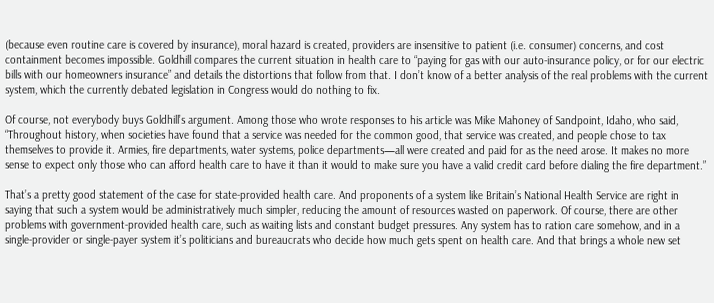(because even routine care is covered by insurance), moral hazard is created, providers are insensitive to patient (i.e. consumer) concerns, and cost containment becomes impossible. Goldhill compares the current situation in health care to “paying for gas with our auto-insurance policy, or for our electric bills with our homeowners insurance” and details the distortions that follow from that. I don’t know of a better analysis of the real problems with the current system, which the currently debated legislation in Congress would do nothing to fix.

Of course, not everybody buys Goldhill’s argument. Among those who wrote responses to his article was Mike Mahoney of Sandpoint, Idaho, who said, “Throughout history, when societies have found that a service was needed for the common good, that service was created, and people chose to tax themselves to provide it. Armies, fire departments, water systems, police departments—all were created and paid for as the need arose. It makes no more sense to expect only those who can afford health care to have it than it would to make sure you have a valid credit card before dialing the fire department.”

That’s a pretty good statement of the case for state-provided health care. And proponents of a system like Britain’s National Health Service are right in saying that such a system would be administratively much simpler, reducing the amount of resources wasted on paperwork. Of course, there are other problems with government-provided health care, such as waiting lists and constant budget pressures. Any system has to ration care somehow, and in a single-provider or single-payer system it’s politicians and bureaucrats who decide how much gets spent on health care. And that brings a whole new set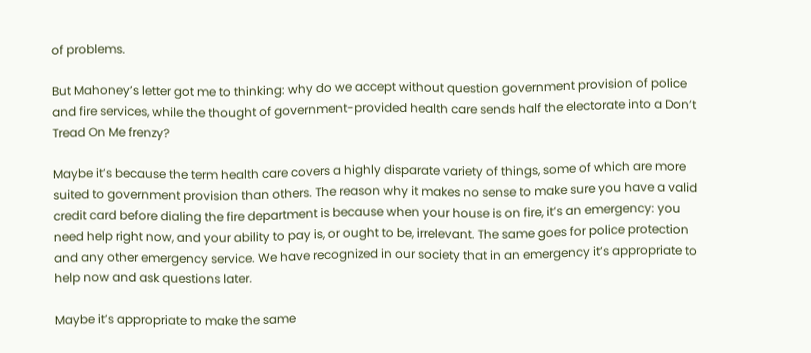of problems.

But Mahoney’s letter got me to thinking: why do we accept without question government provision of police and fire services, while the thought of government-provided health care sends half the electorate into a Don’t Tread On Me frenzy?

Maybe it’s because the term health care covers a highly disparate variety of things, some of which are more suited to government provision than others. The reason why it makes no sense to make sure you have a valid credit card before dialing the fire department is because when your house is on fire, it’s an emergency: you need help right now, and your ability to pay is, or ought to be, irrelevant. The same goes for police protection and any other emergency service. We have recognized in our society that in an emergency it’s appropriate to help now and ask questions later.

Maybe it’s appropriate to make the same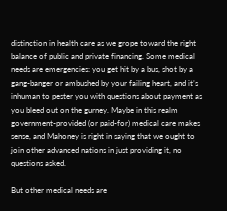distinction in health care as we grope toward the right balance of public and private financing. Some medical needs are emergencies: you get hit by a bus, shot by a gang-banger or ambushed by your failing heart, and it’s inhuman to pester you with questions about payment as you bleed out on the gurney. Maybe in this realm government-provided (or paid-for) medical care makes sense, and Mahoney is right in saying that we ought to join other advanced nations in just providing it, no questions asked.

But other medical needs are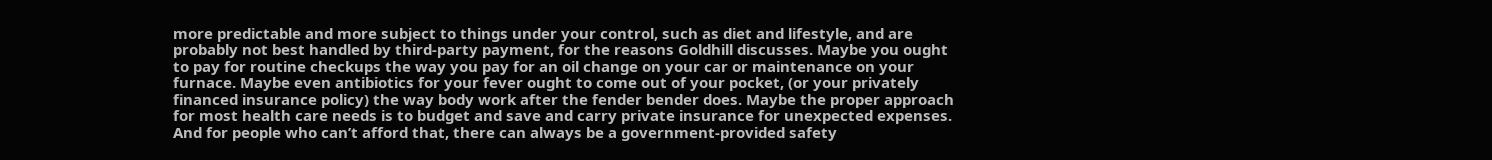more predictable and more subject to things under your control, such as diet and lifestyle, and are probably not best handled by third-party payment, for the reasons Goldhill discusses. Maybe you ought to pay for routine checkups the way you pay for an oil change on your car or maintenance on your furnace. Maybe even antibiotics for your fever ought to come out of your pocket, (or your privately financed insurance policy) the way body work after the fender bender does. Maybe the proper approach for most health care needs is to budget and save and carry private insurance for unexpected expenses. And for people who can’t afford that, there can always be a government-provided safety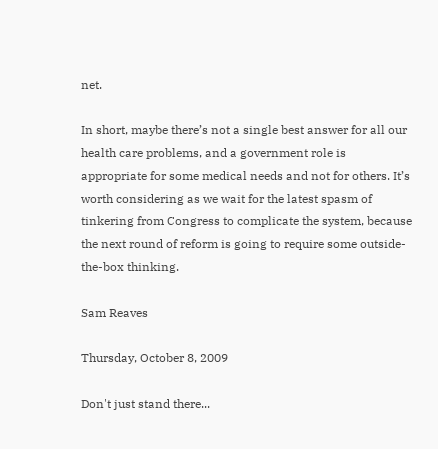net.

In short, maybe there’s not a single best answer for all our health care problems, and a government role is appropriate for some medical needs and not for others. It’s worth considering as we wait for the latest spasm of tinkering from Congress to complicate the system, because the next round of reform is going to require some outside-the-box thinking.

Sam Reaves

Thursday, October 8, 2009

Don't just stand there...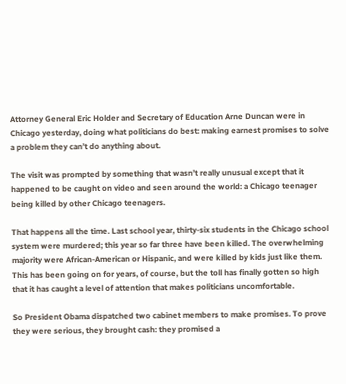Attorney General Eric Holder and Secretary of Education Arne Duncan were in Chicago yesterday, doing what politicians do best: making earnest promises to solve a problem they can’t do anything about.

The visit was prompted by something that wasn’t really unusual except that it happened to be caught on video and seen around the world: a Chicago teenager being killed by other Chicago teenagers.

That happens all the time. Last school year, thirty-six students in the Chicago school system were murdered; this year so far three have been killed. The overwhelming majority were African-American or Hispanic, and were killed by kids just like them. This has been going on for years, of course, but the toll has finally gotten so high that it has caught a level of attention that makes politicians uncomfortable.

So President Obama dispatched two cabinet members to make promises. To prove they were serious, they brought cash: they promised a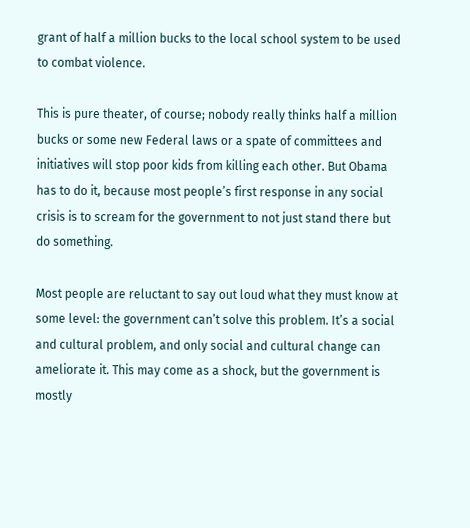grant of half a million bucks to the local school system to be used to combat violence.

This is pure theater, of course; nobody really thinks half a million bucks or some new Federal laws or a spate of committees and initiatives will stop poor kids from killing each other. But Obama has to do it, because most people’s first response in any social crisis is to scream for the government to not just stand there but do something.

Most people are reluctant to say out loud what they must know at some level: the government can’t solve this problem. It’s a social and cultural problem, and only social and cultural change can ameliorate it. This may come as a shock, but the government is mostly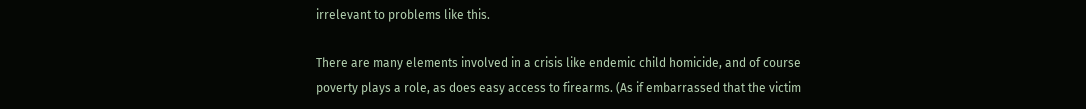irrelevant to problems like this.

There are many elements involved in a crisis like endemic child homicide, and of course poverty plays a role, as does easy access to firearms. (As if embarrassed that the victim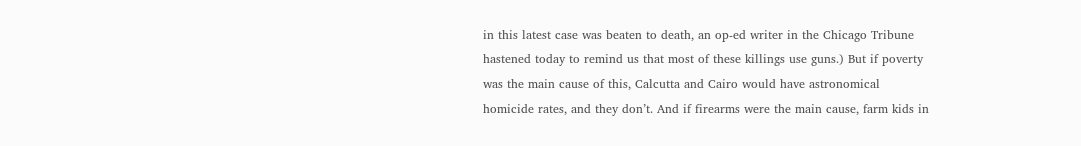in this latest case was beaten to death, an op-ed writer in the Chicago Tribune hastened today to remind us that most of these killings use guns.) But if poverty was the main cause of this, Calcutta and Cairo would have astronomical homicide rates, and they don’t. And if firearms were the main cause, farm kids in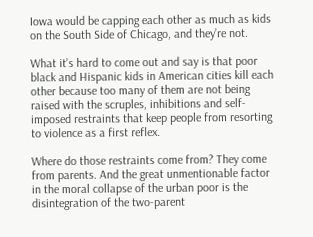Iowa would be capping each other as much as kids on the South Side of Chicago, and they’re not.

What it’s hard to come out and say is that poor black and Hispanic kids in American cities kill each other because too many of them are not being raised with the scruples, inhibitions and self-imposed restraints that keep people from resorting to violence as a first reflex.

Where do those restraints come from? They come from parents. And the great unmentionable factor in the moral collapse of the urban poor is the disintegration of the two-parent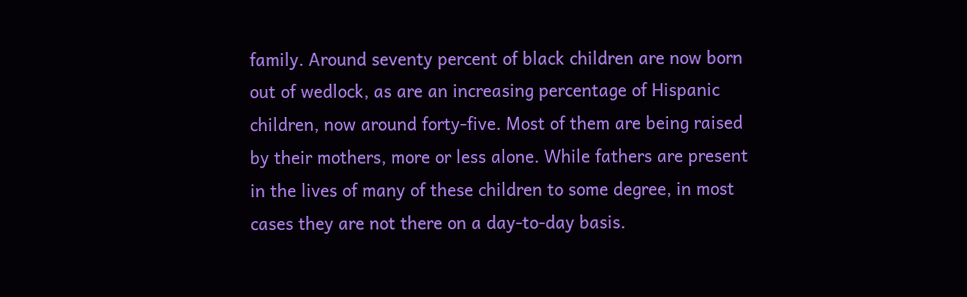family. Around seventy percent of black children are now born out of wedlock, as are an increasing percentage of Hispanic children, now around forty-five. Most of them are being raised by their mothers, more or less alone. While fathers are present in the lives of many of these children to some degree, in most cases they are not there on a day-to-day basis.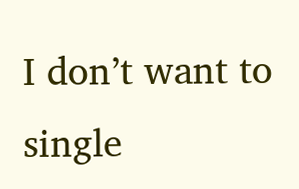I don’t want to single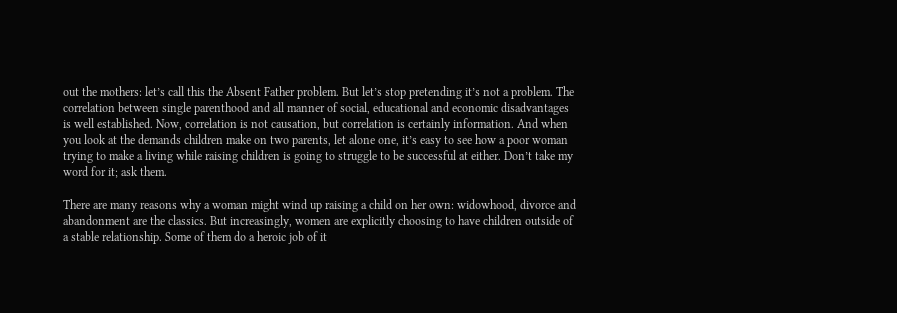out the mothers: let’s call this the Absent Father problem. But let’s stop pretending it’s not a problem. The correlation between single parenthood and all manner of social, educational and economic disadvantages is well established. Now, correlation is not causation, but correlation is certainly information. And when you look at the demands children make on two parents, let alone one, it’s easy to see how a poor woman trying to make a living while raising children is going to struggle to be successful at either. Don’t take my word for it; ask them.

There are many reasons why a woman might wind up raising a child on her own: widowhood, divorce and abandonment are the classics. But increasingly, women are explicitly choosing to have children outside of a stable relationship. Some of them do a heroic job of it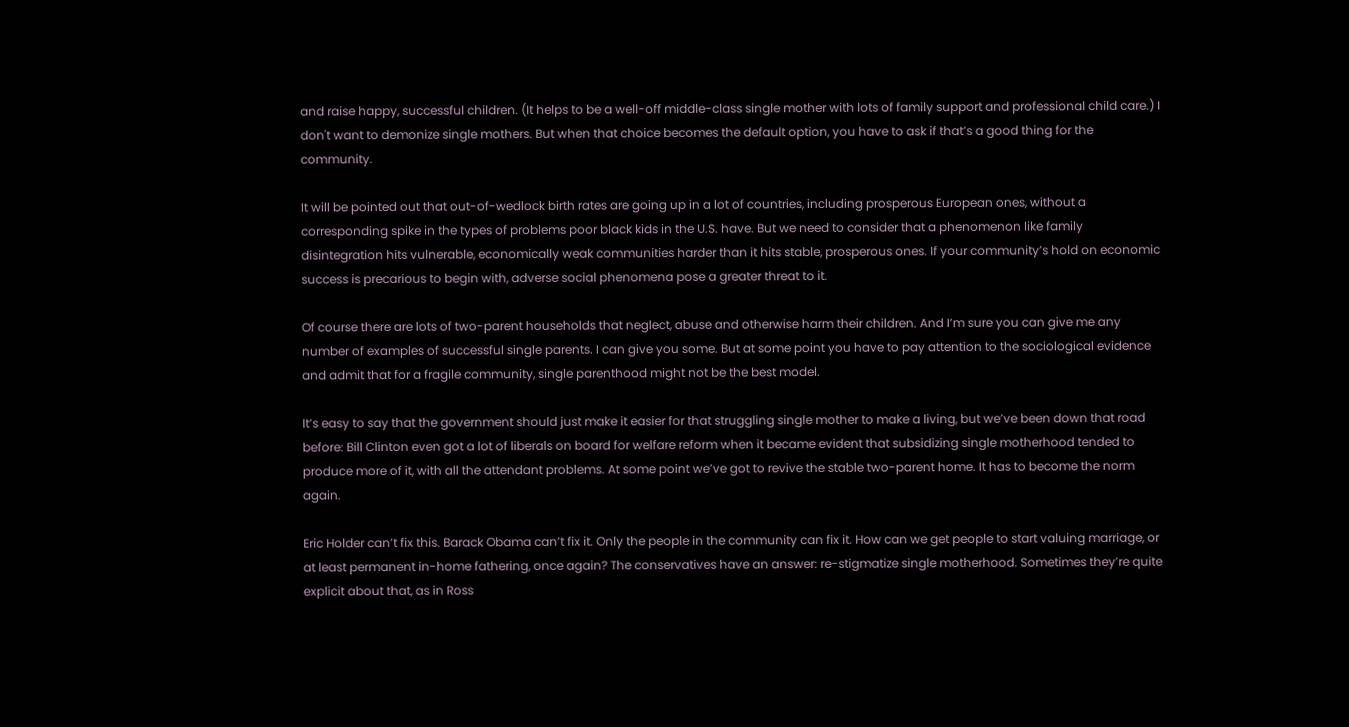and raise happy, successful children. (It helps to be a well-off middle-class single mother with lots of family support and professional child care.) I don't want to demonize single mothers. But when that choice becomes the default option, you have to ask if that’s a good thing for the community.

It will be pointed out that out-of-wedlock birth rates are going up in a lot of countries, including prosperous European ones, without a corresponding spike in the types of problems poor black kids in the U.S. have. But we need to consider that a phenomenon like family disintegration hits vulnerable, economically weak communities harder than it hits stable, prosperous ones. If your community’s hold on economic success is precarious to begin with, adverse social phenomena pose a greater threat to it.

Of course there are lots of two-parent households that neglect, abuse and otherwise harm their children. And I’m sure you can give me any number of examples of successful single parents. I can give you some. But at some point you have to pay attention to the sociological evidence and admit that for a fragile community, single parenthood might not be the best model.

It’s easy to say that the government should just make it easier for that struggling single mother to make a living, but we’ve been down that road before: Bill Clinton even got a lot of liberals on board for welfare reform when it became evident that subsidizing single motherhood tended to produce more of it, with all the attendant problems. At some point we’ve got to revive the stable two-parent home. It has to become the norm again.

Eric Holder can’t fix this. Barack Obama can’t fix it. Only the people in the community can fix it. How can we get people to start valuing marriage, or at least permanent in-home fathering, once again? The conservatives have an answer: re-stigmatize single motherhood. Sometimes they’re quite explicit about that, as in Ross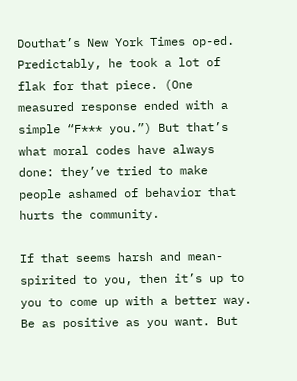Douthat’s New York Times op-ed. Predictably, he took a lot of flak for that piece. (One measured response ended with a simple “F*** you.”) But that’s what moral codes have always done: they’ve tried to make people ashamed of behavior that hurts the community.

If that seems harsh and mean-spirited to you, then it’s up to you to come up with a better way. Be as positive as you want. But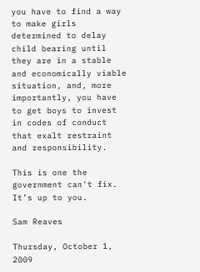you have to find a way to make girls determined to delay child bearing until they are in a stable and economically viable situation, and, more importantly, you have to get boys to invest in codes of conduct that exalt restraint and responsibility.

This is one the government can't fix. It’s up to you.

Sam Reaves

Thursday, October 1, 2009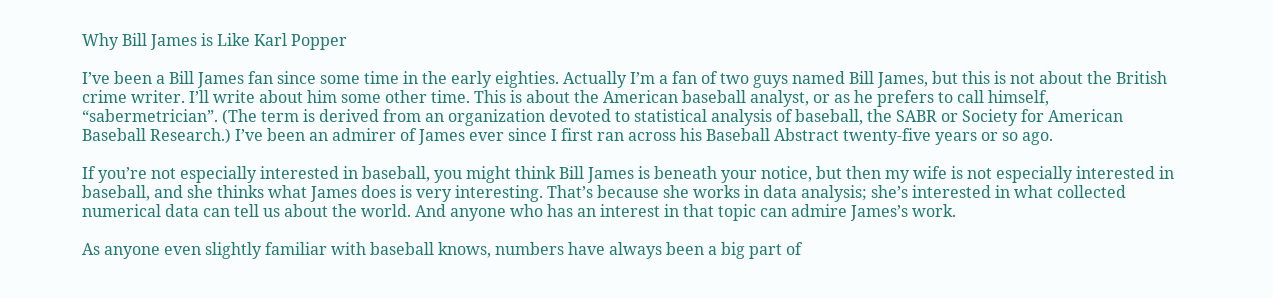Why Bill James is Like Karl Popper

I’ve been a Bill James fan since some time in the early eighties. Actually I’m a fan of two guys named Bill James, but this is not about the British crime writer. I’ll write about him some other time. This is about the American baseball analyst, or as he prefers to call himself, “sabermetrician”. (The term is derived from an organization devoted to statistical analysis of baseball, the SABR or Society for American Baseball Research.) I’ve been an admirer of James ever since I first ran across his Baseball Abstract twenty-five years or so ago.

If you’re not especially interested in baseball, you might think Bill James is beneath your notice, but then my wife is not especially interested in baseball, and she thinks what James does is very interesting. That’s because she works in data analysis; she’s interested in what collected numerical data can tell us about the world. And anyone who has an interest in that topic can admire James’s work.

As anyone even slightly familiar with baseball knows, numbers have always been a big part of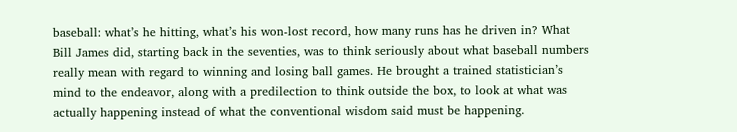baseball: what’s he hitting, what’s his won-lost record, how many runs has he driven in? What Bill James did, starting back in the seventies, was to think seriously about what baseball numbers really mean with regard to winning and losing ball games. He brought a trained statistician’s mind to the endeavor, along with a predilection to think outside the box, to look at what was actually happening instead of what the conventional wisdom said must be happening.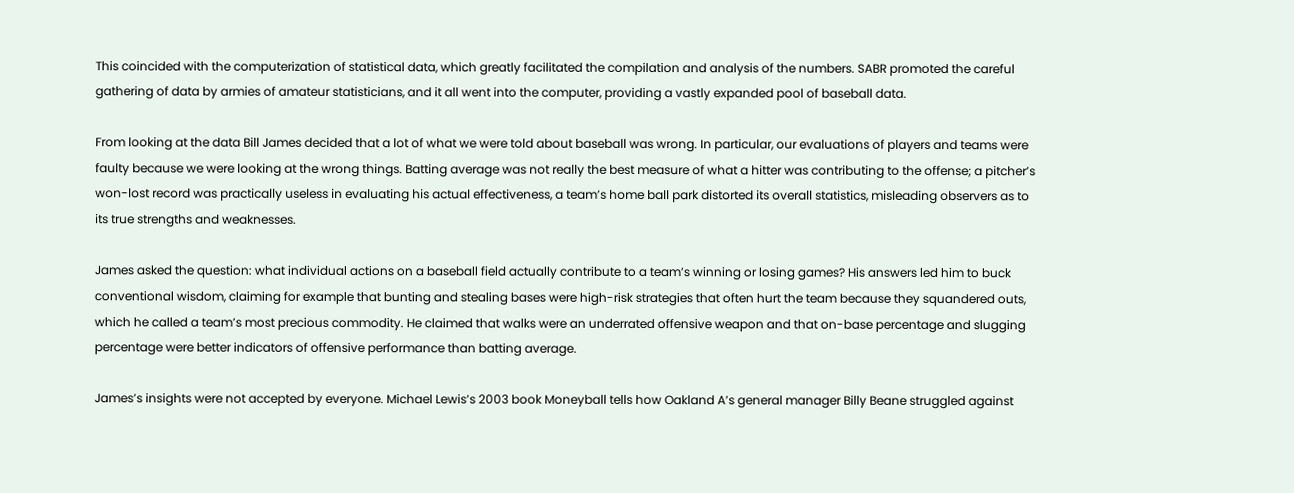This coincided with the computerization of statistical data, which greatly facilitated the compilation and analysis of the numbers. SABR promoted the careful gathering of data by armies of amateur statisticians, and it all went into the computer, providing a vastly expanded pool of baseball data.

From looking at the data Bill James decided that a lot of what we were told about baseball was wrong. In particular, our evaluations of players and teams were faulty because we were looking at the wrong things. Batting average was not really the best measure of what a hitter was contributing to the offense; a pitcher’s won-lost record was practically useless in evaluating his actual effectiveness, a team’s home ball park distorted its overall statistics, misleading observers as to its true strengths and weaknesses.

James asked the question: what individual actions on a baseball field actually contribute to a team’s winning or losing games? His answers led him to buck conventional wisdom, claiming for example that bunting and stealing bases were high-risk strategies that often hurt the team because they squandered outs, which he called a team’s most precious commodity. He claimed that walks were an underrated offensive weapon and that on-base percentage and slugging percentage were better indicators of offensive performance than batting average.

James’s insights were not accepted by everyone. Michael Lewis’s 2003 book Moneyball tells how Oakland A’s general manager Billy Beane struggled against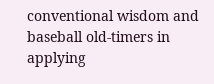conventional wisdom and baseball old-timers in applying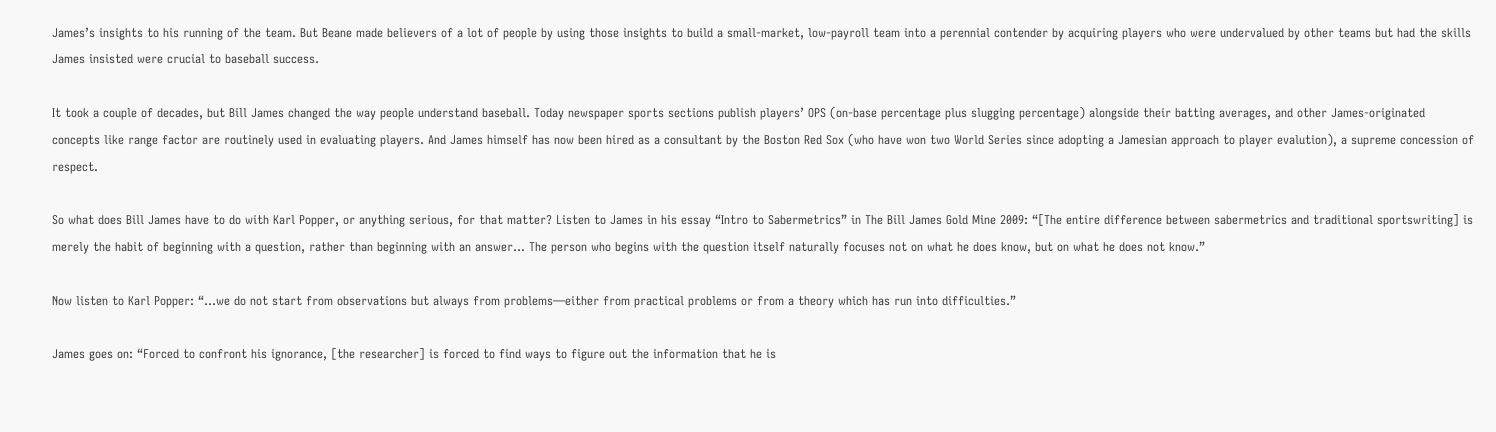James’s insights to his running of the team. But Beane made believers of a lot of people by using those insights to build a small-market, low-payroll team into a perennial contender by acquiring players who were undervalued by other teams but had the skills James insisted were crucial to baseball success.

It took a couple of decades, but Bill James changed the way people understand baseball. Today newspaper sports sections publish players’ OPS (on-base percentage plus slugging percentage) alongside their batting averages, and other James-originated concepts like range factor are routinely used in evaluating players. And James himself has now been hired as a consultant by the Boston Red Sox (who have won two World Series since adopting a Jamesian approach to player evalution), a supreme concession of respect.

So what does Bill James have to do with Karl Popper, or anything serious, for that matter? Listen to James in his essay “Intro to Sabermetrics” in The Bill James Gold Mine 2009: “[The entire difference between sabermetrics and traditional sportswriting] is merely the habit of beginning with a question, rather than beginning with an answer... The person who begins with the question itself naturally focuses not on what he does know, but on what he does not know.”

Now listen to Karl Popper: “...we do not start from observations but always from problems—either from practical problems or from a theory which has run into difficulties.”

James goes on: “Forced to confront his ignorance, [the researcher] is forced to find ways to figure out the information that he is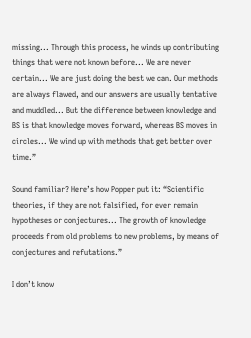missing... Through this process, he winds up contributing things that were not known before... We are never certain... We are just doing the best we can. Our methods are always flawed, and our answers are usually tentative and muddled... But the difference between knowledge and BS is that knowledge moves forward, whereas BS moves in circles... We wind up with methods that get better over time.”

Sound familiar? Here’s how Popper put it: “Scientific theories, if they are not falsified, for ever remain hypotheses or conjectures... The growth of knowledge proceeds from old problems to new problems, by means of conjectures and refutations.”

I don’t know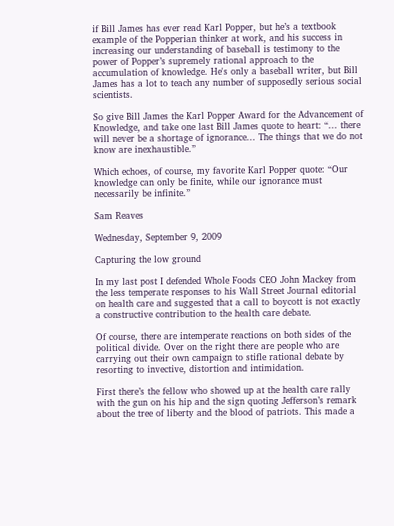if Bill James has ever read Karl Popper, but he’s a textbook example of the Popperian thinker at work, and his success in increasing our understanding of baseball is testimony to the power of Popper’s supremely rational approach to the accumulation of knowledge. He's only a baseball writer, but Bill James has a lot to teach any number of supposedly serious social scientists.

So give Bill James the Karl Popper Award for the Advancement of Knowledge, and take one last Bill James quote to heart: “... there will never be a shortage of ignorance... The things that we do not know are inexhaustible.”

Which echoes, of course, my favorite Karl Popper quote: “Our knowledge can only be finite, while our ignorance must necessarily be infinite.”

Sam Reaves

Wednesday, September 9, 2009

Capturing the low ground

In my last post I defended Whole Foods CEO John Mackey from the less temperate responses to his Wall Street Journal editorial on health care and suggested that a call to boycott is not exactly a constructive contribution to the health care debate.

Of course, there are intemperate reactions on both sides of the political divide. Over on the right there are people who are carrying out their own campaign to stifle rational debate by resorting to invective, distortion and intimidation.

First there’s the fellow who showed up at the health care rally with the gun on his hip and the sign quoting Jefferson’s remark about the tree of liberty and the blood of patriots. This made a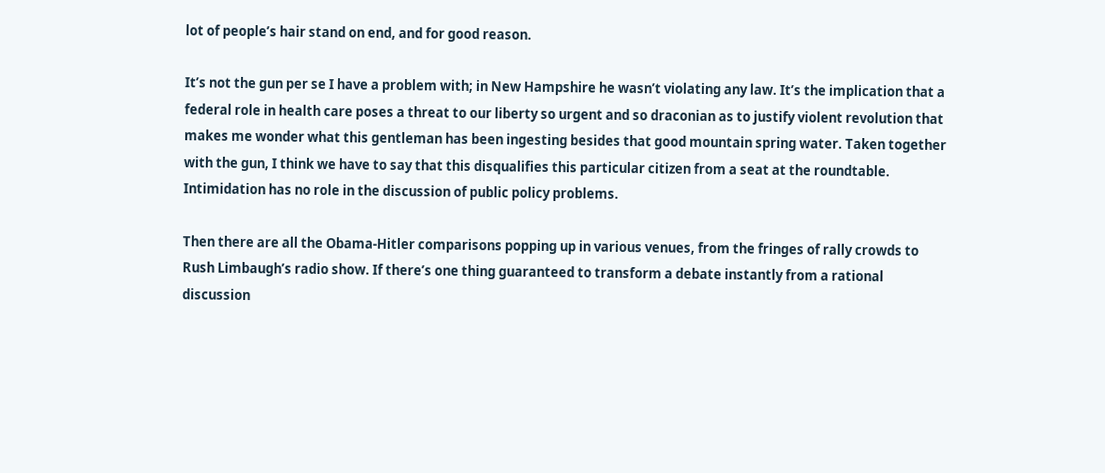lot of people’s hair stand on end, and for good reason.

It’s not the gun per se I have a problem with; in New Hampshire he wasn’t violating any law. It’s the implication that a federal role in health care poses a threat to our liberty so urgent and so draconian as to justify violent revolution that makes me wonder what this gentleman has been ingesting besides that good mountain spring water. Taken together with the gun, I think we have to say that this disqualifies this particular citizen from a seat at the roundtable. Intimidation has no role in the discussion of public policy problems.

Then there are all the Obama-Hitler comparisons popping up in various venues, from the fringes of rally crowds to Rush Limbaugh’s radio show. If there’s one thing guaranteed to transform a debate instantly from a rational discussion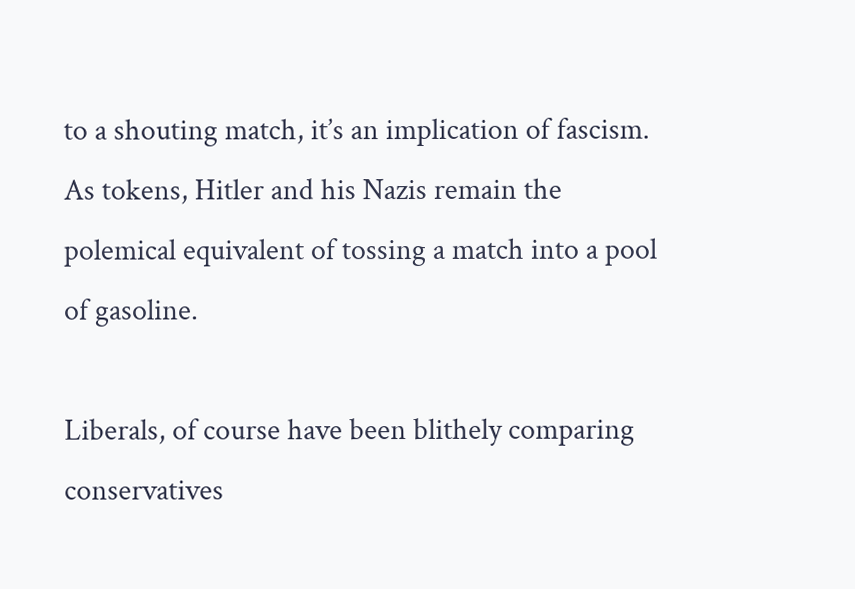to a shouting match, it’s an implication of fascism. As tokens, Hitler and his Nazis remain the polemical equivalent of tossing a match into a pool of gasoline.

Liberals, of course have been blithely comparing conservatives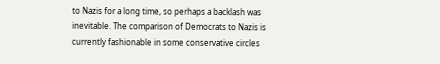to Nazis for a long time, so perhaps a backlash was inevitable. The comparison of Democrats to Nazis is currently fashionable in some conservative circles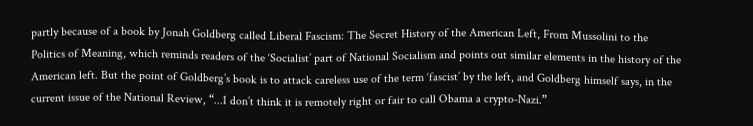partly because of a book by Jonah Goldberg called Liberal Fascism: The Secret History of the American Left, From Mussolini to the Politics of Meaning, which reminds readers of the ‘Socialist’ part of National Socialism and points out similar elements in the history of the American left. But the point of Goldberg’s book is to attack careless use of the term ‘fascist’ by the left, and Goldberg himself says, in the current issue of the National Review, “...I don’t think it is remotely right or fair to call Obama a crypto-Nazi.”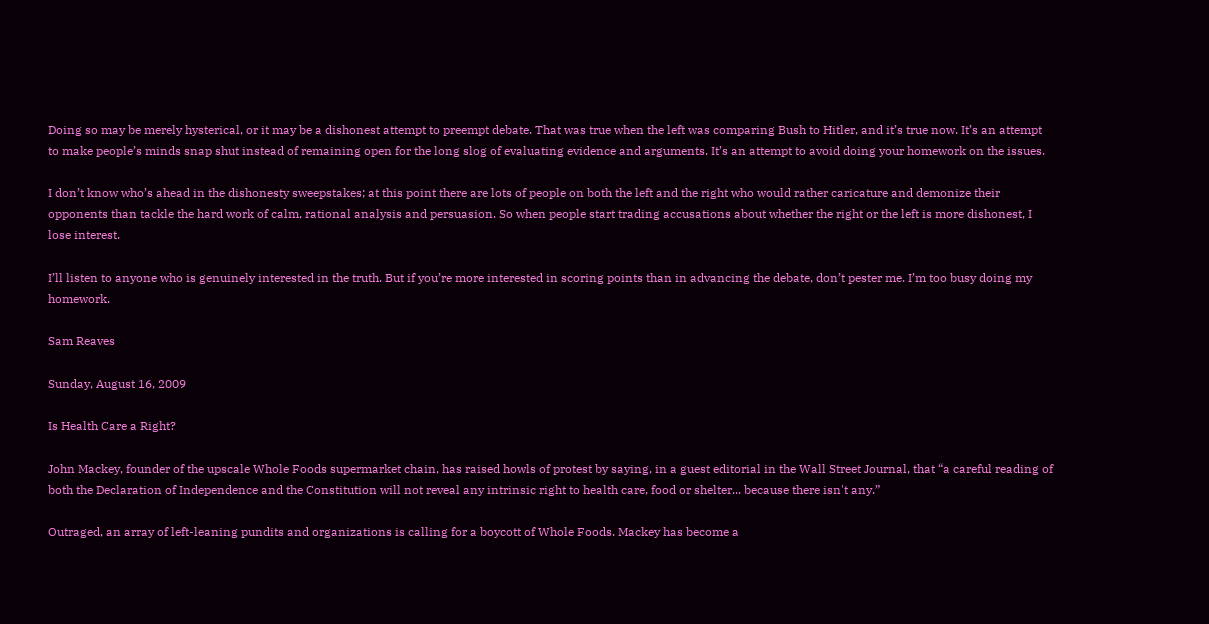Doing so may be merely hysterical, or it may be a dishonest attempt to preempt debate. That was true when the left was comparing Bush to Hitler, and it’s true now. It’s an attempt to make people’s minds snap shut instead of remaining open for the long slog of evaluating evidence and arguments. It’s an attempt to avoid doing your homework on the issues.

I don’t know who’s ahead in the dishonesty sweepstakes; at this point there are lots of people on both the left and the right who would rather caricature and demonize their opponents than tackle the hard work of calm, rational analysis and persuasion. So when people start trading accusations about whether the right or the left is more dishonest, I lose interest.

I’ll listen to anyone who is genuinely interested in the truth. But if you’re more interested in scoring points than in advancing the debate, don’t pester me. I’m too busy doing my homework.

Sam Reaves

Sunday, August 16, 2009

Is Health Care a Right?

John Mackey, founder of the upscale Whole Foods supermarket chain, has raised howls of protest by saying, in a guest editorial in the Wall Street Journal, that “a careful reading of both the Declaration of Independence and the Constitution will not reveal any intrinsic right to health care, food or shelter... because there isn't any.”

Outraged, an array of left-leaning pundits and organizations is calling for a boycott of Whole Foods. Mackey has become a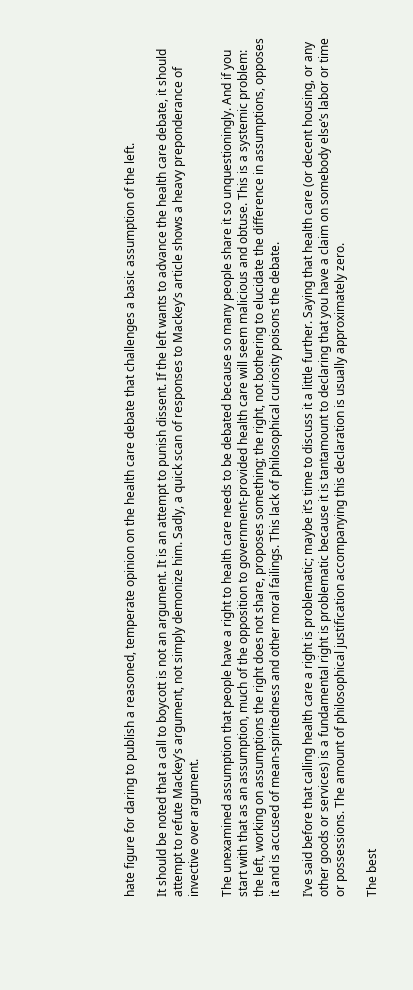hate figure for daring to publish a reasoned, temperate opinion on the health care debate that challenges a basic assumption of the left.

It should be noted that a call to boycott is not an argument. It is an attempt to punish dissent. If the left wants to advance the health care debate, it should attempt to refute Mackey’s argument, not simply demonize him. Sadly, a quick scan of responses to Mackey’s article shows a heavy preponderance of invective over argument.

The unexamined assumption that people have a right to health care needs to be debated because so many people share it so unquestioningly. And if you start with that as an assumption, much of the opposition to government-provided health care will seem malicious and obtuse. This is a systemic problem: the left, working on assumptions the right does not share, proposes something; the right, not bothering to elucidate the difference in assumptions, opposes it and is accused of mean-spiritedness and other moral failings. This lack of philosophical curiosity poisons the debate.

I’ve said before that calling health care a right is problematic; maybe it’s time to discuss it a little further. Saying that health care (or decent housing, or any other goods or services) is a fundamental right is problematic because it is tantamount to declaring that you have a claim on somebody else’s labor or time or possessions. The amount of philosophical justification accompanying this declaration is usually approximately zero.

The best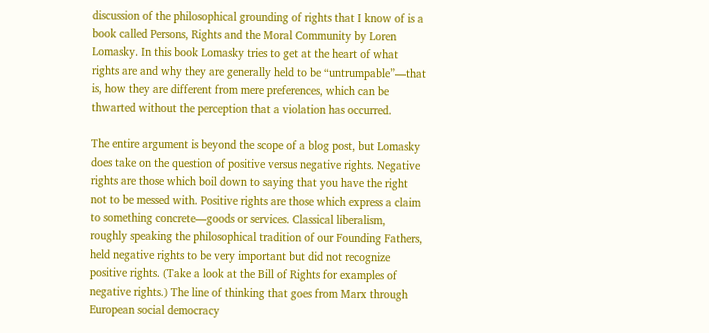discussion of the philosophical grounding of rights that I know of is a book called Persons, Rights and the Moral Community by Loren Lomasky. In this book Lomasky tries to get at the heart of what rights are and why they are generally held to be “untrumpable”—that is, how they are different from mere preferences, which can be thwarted without the perception that a violation has occurred.

The entire argument is beyond the scope of a blog post, but Lomasky does take on the question of positive versus negative rights. Negative rights are those which boil down to saying that you have the right not to be messed with. Positive rights are those which express a claim to something concrete—goods or services. Classical liberalism, roughly speaking the philosophical tradition of our Founding Fathers, held negative rights to be very important but did not recognize positive rights. (Take a look at the Bill of Rights for examples of negative rights.) The line of thinking that goes from Marx through European social democracy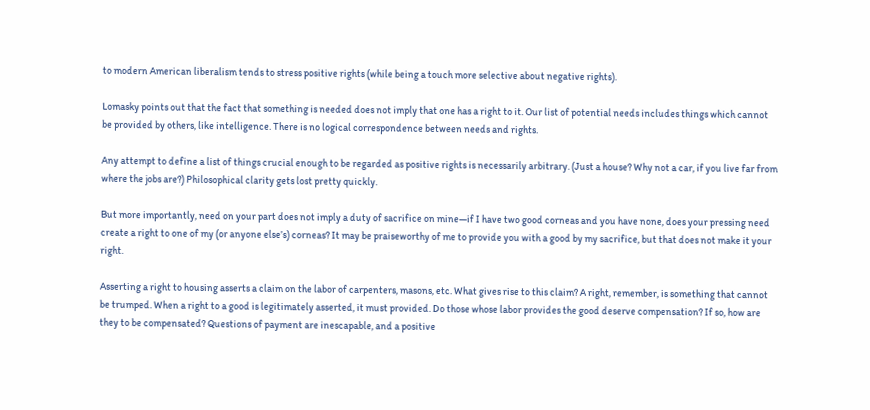to modern American liberalism tends to stress positive rights (while being a touch more selective about negative rights).

Lomasky points out that the fact that something is needed does not imply that one has a right to it. Our list of potential needs includes things which cannot be provided by others, like intelligence. There is no logical correspondence between needs and rights.

Any attempt to define a list of things crucial enough to be regarded as positive rights is necessarily arbitrary. (Just a house? Why not a car, if you live far from where the jobs are?) Philosophical clarity gets lost pretty quickly.

But more importantly, need on your part does not imply a duty of sacrifice on mine—if I have two good corneas and you have none, does your pressing need create a right to one of my (or anyone else’s) corneas? It may be praiseworthy of me to provide you with a good by my sacrifice, but that does not make it your right.

Asserting a right to housing asserts a claim on the labor of carpenters, masons, etc. What gives rise to this claim? A right, remember, is something that cannot be trumped. When a right to a good is legitimately asserted, it must provided. Do those whose labor provides the good deserve compensation? If so, how are they to be compensated? Questions of payment are inescapable, and a positive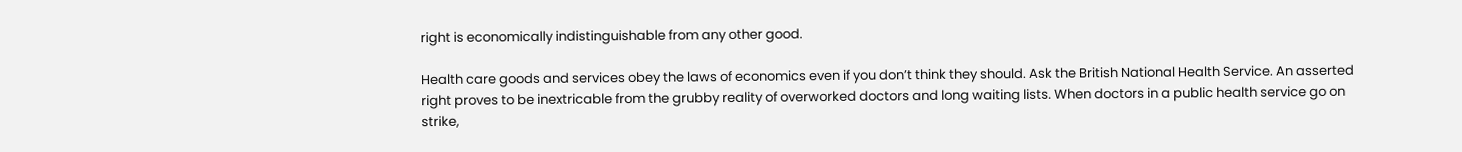right is economically indistinguishable from any other good.

Health care goods and services obey the laws of economics even if you don’t think they should. Ask the British National Health Service. An asserted right proves to be inextricable from the grubby reality of overworked doctors and long waiting lists. When doctors in a public health service go on strike,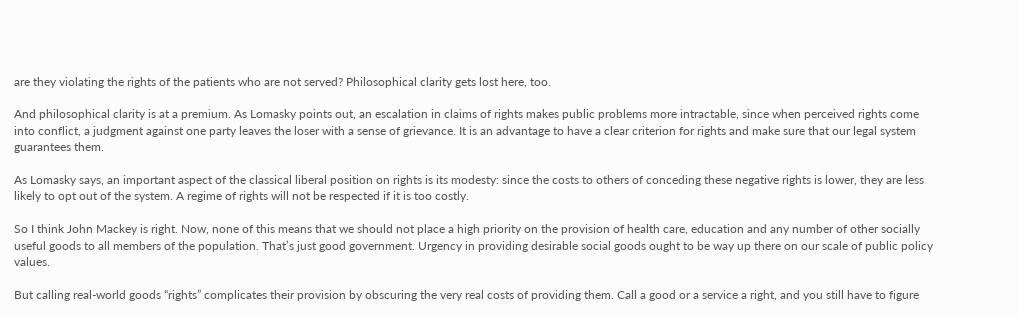are they violating the rights of the patients who are not served? Philosophical clarity gets lost here, too.

And philosophical clarity is at a premium. As Lomasky points out, an escalation in claims of rights makes public problems more intractable, since when perceived rights come into conflict, a judgment against one party leaves the loser with a sense of grievance. It is an advantage to have a clear criterion for rights and make sure that our legal system guarantees them.

As Lomasky says, an important aspect of the classical liberal position on rights is its modesty: since the costs to others of conceding these negative rights is lower, they are less likely to opt out of the system. A regime of rights will not be respected if it is too costly.

So I think John Mackey is right. Now, none of this means that we should not place a high priority on the provision of health care, education and any number of other socially useful goods to all members of the population. That’s just good government. Urgency in providing desirable social goods ought to be way up there on our scale of public policy values.

But calling real-world goods “rights” complicates their provision by obscuring the very real costs of providing them. Call a good or a service a right, and you still have to figure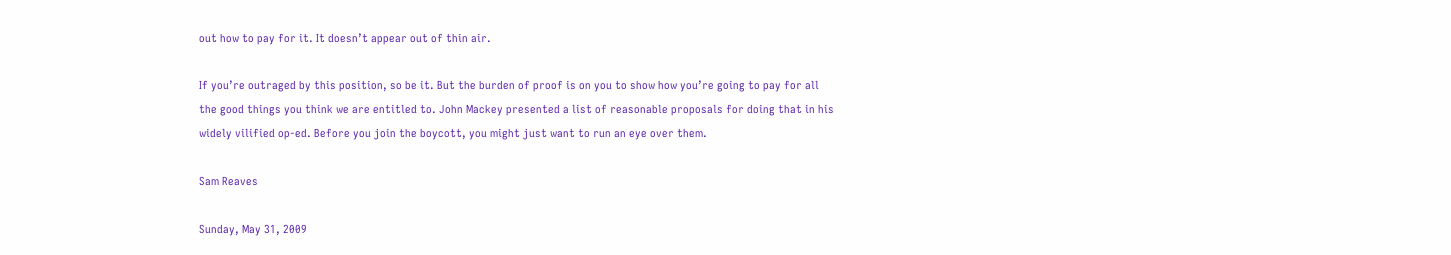out how to pay for it. It doesn’t appear out of thin air.

If you’re outraged by this position, so be it. But the burden of proof is on you to show how you’re going to pay for all the good things you think we are entitled to. John Mackey presented a list of reasonable proposals for doing that in his widely vilified op-ed. Before you join the boycott, you might just want to run an eye over them.

Sam Reaves

Sunday, May 31, 2009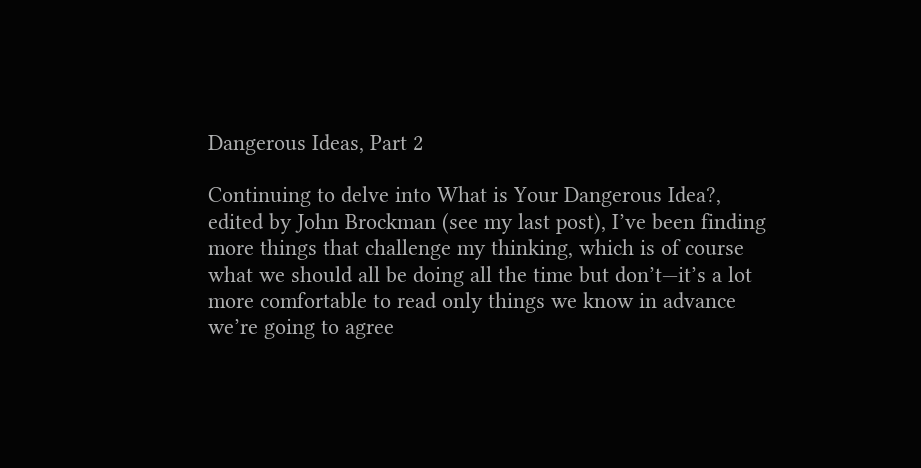Dangerous Ideas, Part 2

Continuing to delve into What is Your Dangerous Idea?, edited by John Brockman (see my last post), I’ve been finding more things that challenge my thinking, which is of course what we should all be doing all the time but don’t—it’s a lot more comfortable to read only things we know in advance we’re going to agree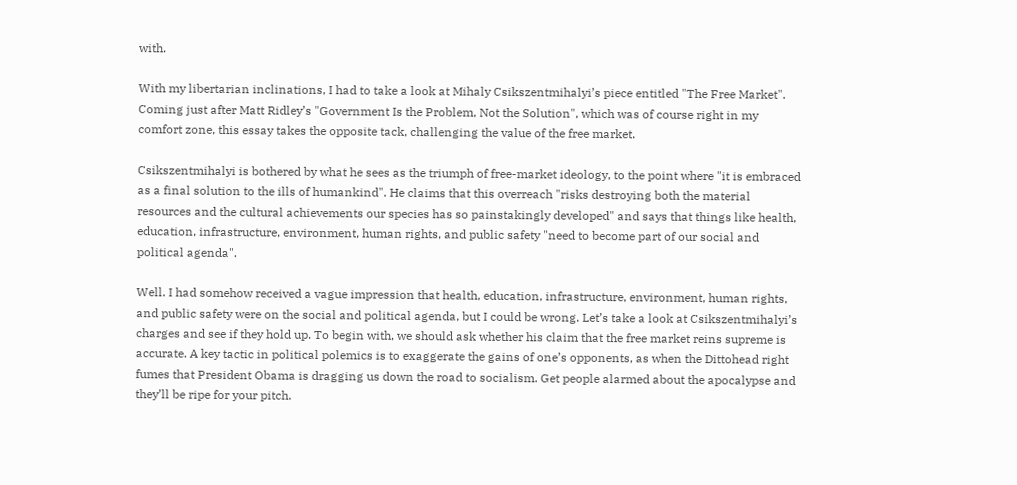with.

With my libertarian inclinations, I had to take a look at Mihaly Csikszentmihalyi’s piece entitled "The Free Market". Coming just after Matt Ridley’s "Government Is the Problem, Not the Solution", which was of course right in my comfort zone, this essay takes the opposite tack, challenging the value of the free market.

Csikszentmihalyi is bothered by what he sees as the triumph of free-market ideology, to the point where "it is embraced as a final solution to the ills of humankind". He claims that this overreach "risks destroying both the material resources and the cultural achievements our species has so painstakingly developed" and says that things like health, education, infrastructure, environment, human rights, and public safety "need to become part of our social and political agenda".

Well. I had somehow received a vague impression that health, education, infrastructure, environment, human rights, and public safety were on the social and political agenda, but I could be wrong. Let’s take a look at Csikszentmihalyi’s charges and see if they hold up. To begin with, we should ask whether his claim that the free market reins supreme is accurate. A key tactic in political polemics is to exaggerate the gains of one’s opponents, as when the Dittohead right fumes that President Obama is dragging us down the road to socialism. Get people alarmed about the apocalypse and they’ll be ripe for your pitch.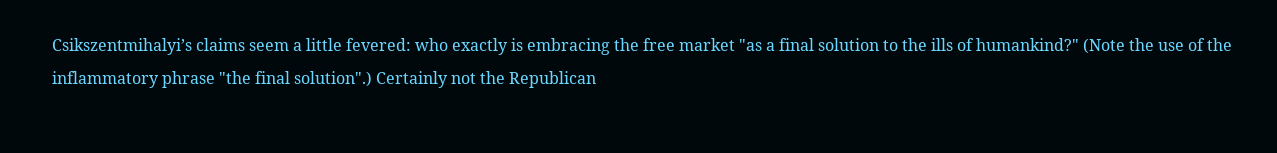Csikszentmihalyi’s claims seem a little fevered: who exactly is embracing the free market "as a final solution to the ills of humankind?" (Note the use of the inflammatory phrase "the final solution".) Certainly not the Republican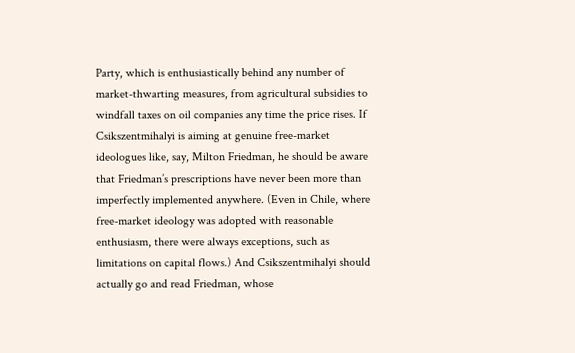Party, which is enthusiastically behind any number of market-thwarting measures, from agricultural subsidies to windfall taxes on oil companies any time the price rises. If Csikszentmihalyi is aiming at genuine free-market ideologues like, say, Milton Friedman, he should be aware that Friedman’s prescriptions have never been more than imperfectly implemented anywhere. (Even in Chile, where free-market ideology was adopted with reasonable enthusiasm, there were always exceptions, such as limitations on capital flows.) And Csikszentmihalyi should actually go and read Friedman, whose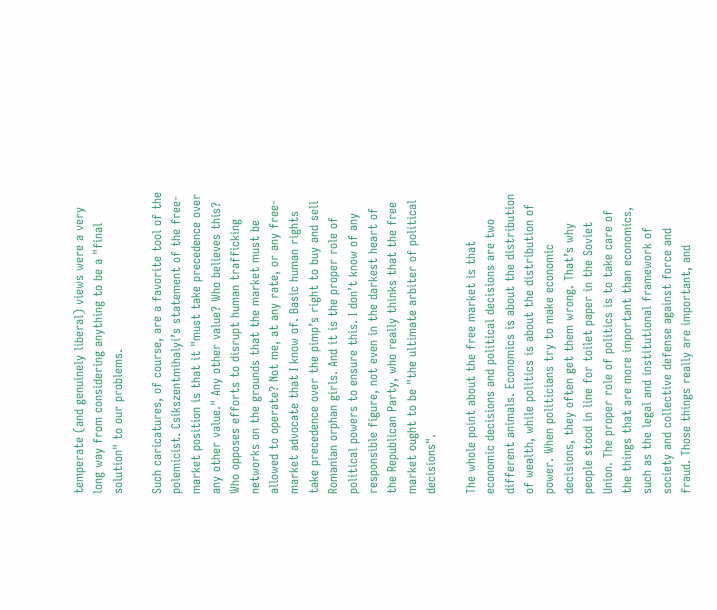temperate (and genuinely liberal) views were a very long way from considering anything to be a "final solution" to our problems.

Such caricatures, of course, are a favorite tool of the polemicist. Csikszentmihalyi’s statement of the free-market position is that it "must take precedence over any other value." Any other value? Who believes this? Who opposes efforts to disrupt human trafficking networks on the grounds that the market must be allowed to operate? Not me, at any rate, or any free-market advocate that I know of. Basic human rights take precedence over the pimp’s right to buy and sell Romanian orphan girls. And it is the proper role of political powers to ensure this. I don’t know of any responsible figure, not even in the darkest heart of the Republican Party, who really thinks that the free market ought to be "the ultimate arbiter of political decisions".

The whole point about the free market is that economic decisions and political decisions are two different animals. Economics is about the distribution of wealth, while politics is about the distribution of power. When politicians try to make economic decisions, they often get them wrong. That’s why people stood in line for toilet paper in the Soviet Union. The proper role of politics is to take care of the things that are more important than economics, such as the legal and institutional framework of society and collective defense against force and fraud. Those things really are important, and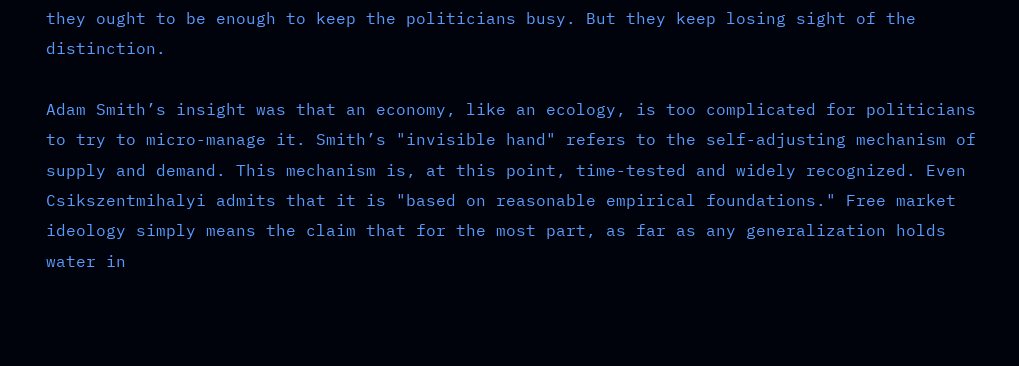they ought to be enough to keep the politicians busy. But they keep losing sight of the distinction.

Adam Smith’s insight was that an economy, like an ecology, is too complicated for politicians to try to micro-manage it. Smith’s "invisible hand" refers to the self-adjusting mechanism of supply and demand. This mechanism is, at this point, time-tested and widely recognized. Even Csikszentmihalyi admits that it is "based on reasonable empirical foundations." Free market ideology simply means the claim that for the most part, as far as any generalization holds water in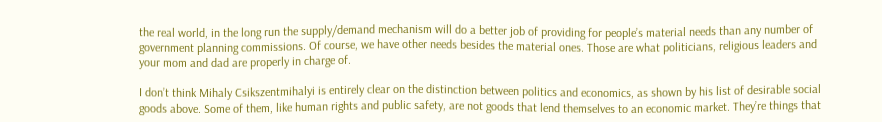the real world, in the long run the supply/demand mechanism will do a better job of providing for people’s material needs than any number of government planning commissions. Of course, we have other needs besides the material ones. Those are what politicians, religious leaders and your mom and dad are properly in charge of.

I don’t think Mihaly Csikszentmihalyi is entirely clear on the distinction between politics and economics, as shown by his list of desirable social goods above. Some of them, like human rights and public safety, are not goods that lend themselves to an economic market. They’re things that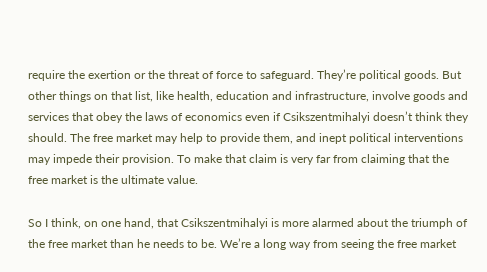require the exertion or the threat of force to safeguard. They’re political goods. But other things on that list, like health, education and infrastructure, involve goods and services that obey the laws of economics even if Csikszentmihalyi doesn’t think they should. The free market may help to provide them, and inept political interventions may impede their provision. To make that claim is very far from claiming that the free market is the ultimate value.

So I think, on one hand, that Csikszentmihalyi is more alarmed about the triumph of the free market than he needs to be. We’re a long way from seeing the free market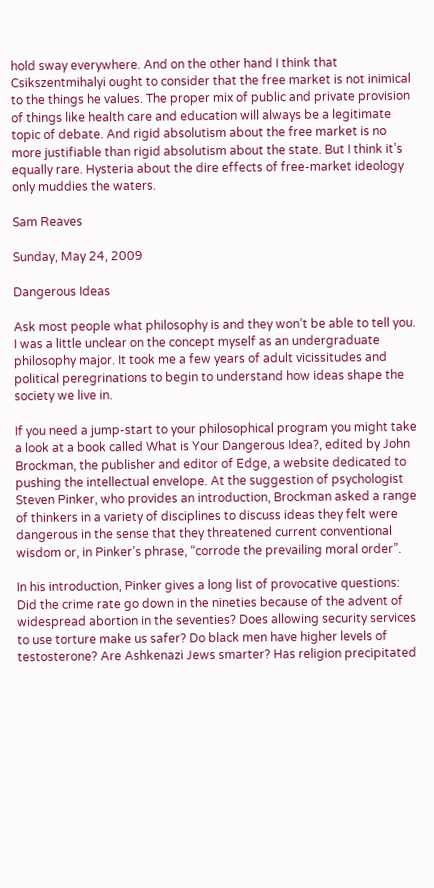hold sway everywhere. And on the other hand I think that Csikszentmihalyi ought to consider that the free market is not inimical to the things he values. The proper mix of public and private provision of things like health care and education will always be a legitimate topic of debate. And rigid absolutism about the free market is no more justifiable than rigid absolutism about the state. But I think it’s equally rare. Hysteria about the dire effects of free-market ideology only muddies the waters.

Sam Reaves

Sunday, May 24, 2009

Dangerous Ideas

Ask most people what philosophy is and they won’t be able to tell you. I was a little unclear on the concept myself as an undergraduate philosophy major. It took me a few years of adult vicissitudes and political peregrinations to begin to understand how ideas shape the society we live in.

If you need a jump-start to your philosophical program you might take a look at a book called What is Your Dangerous Idea?, edited by John Brockman, the publisher and editor of Edge, a website dedicated to pushing the intellectual envelope. At the suggestion of psychologist Steven Pinker, who provides an introduction, Brockman asked a range of thinkers in a variety of disciplines to discuss ideas they felt were dangerous in the sense that they threatened current conventional wisdom or, in Pinker’s phrase, “corrode the prevailing moral order”.

In his introduction, Pinker gives a long list of provocative questions: Did the crime rate go down in the nineties because of the advent of widespread abortion in the seventies? Does allowing security services to use torture make us safer? Do black men have higher levels of testosterone? Are Ashkenazi Jews smarter? Has religion precipitated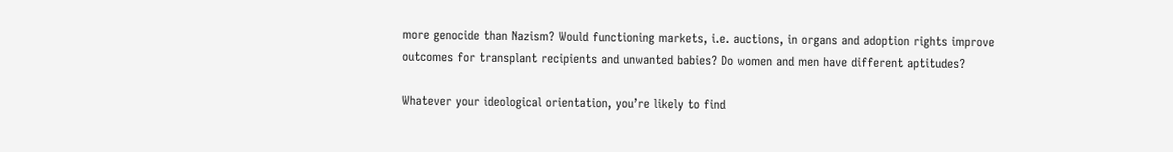more genocide than Nazism? Would functioning markets, i.e. auctions, in organs and adoption rights improve outcomes for transplant recipients and unwanted babies? Do women and men have different aptitudes?

Whatever your ideological orientation, you’re likely to find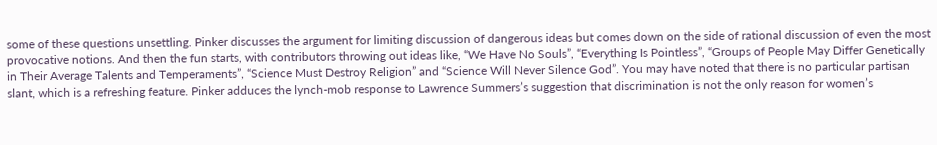some of these questions unsettling. Pinker discusses the argument for limiting discussion of dangerous ideas but comes down on the side of rational discussion of even the most provocative notions. And then the fun starts, with contributors throwing out ideas like, “We Have No Souls”, “Everything Is Pointless”, “Groups of People May Differ Genetically in Their Average Talents and Temperaments”, “Science Must Destroy Religion” and “Science Will Never Silence God”. You may have noted that there is no particular partisan slant, which is a refreshing feature. Pinker adduces the lynch-mob response to Lawrence Summers’s suggestion that discrimination is not the only reason for women’s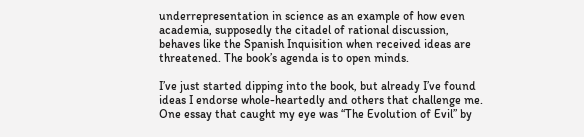underrepresentation in science as an example of how even academia, supposedly the citadel of rational discussion, behaves like the Spanish Inquisition when received ideas are threatened. The book’s agenda is to open minds.

I’ve just started dipping into the book, but already I’ve found ideas I endorse whole-heartedly and others that challenge me. One essay that caught my eye was “The Evolution of Evil” by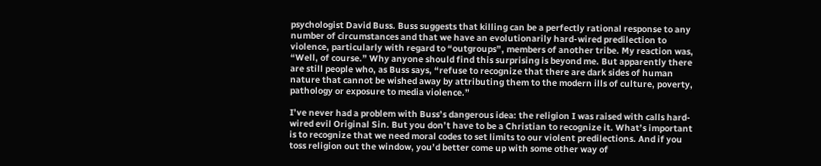psychologist David Buss. Buss suggests that killing can be a perfectly rational response to any number of circumstances and that we have an evolutionarily hard-wired predilection to violence, particularly with regard to “outgroups”, members of another tribe. My reaction was, “Well, of course.” Why anyone should find this surprising is beyond me. But apparently there are still people who, as Buss says, “refuse to recognize that there are dark sides of human nature that cannot be wished away by attributing them to the modern ills of culture, poverty, pathology or exposure to media violence.”

I’ve never had a problem with Buss’s dangerous idea: the religion I was raised with calls hard-wired evil Original Sin. But you don’t have to be a Christian to recognize it. What’s important is to recognize that we need moral codes to set limits to our violent predilections. And if you toss religion out the window, you’d better come up with some other way of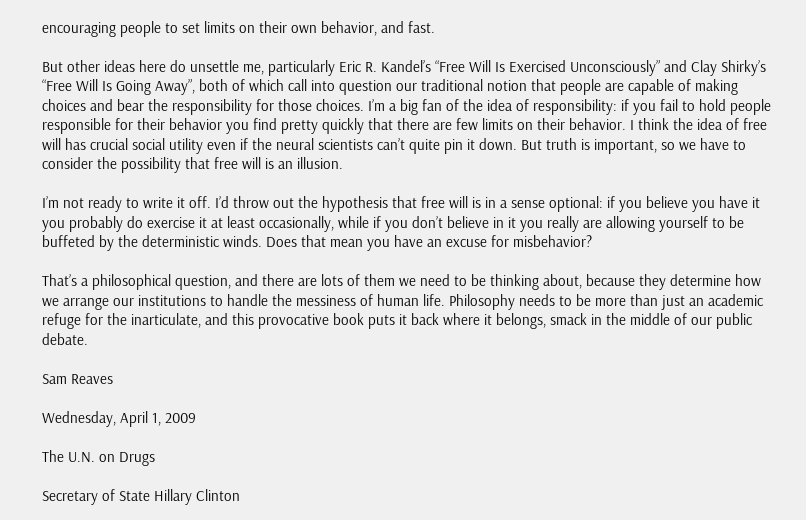encouraging people to set limits on their own behavior, and fast.

But other ideas here do unsettle me, particularly Eric R. Kandel’s “Free Will Is Exercised Unconsciously” and Clay Shirky’s “Free Will Is Going Away”, both of which call into question our traditional notion that people are capable of making choices and bear the responsibility for those choices. I’m a big fan of the idea of responsibility: if you fail to hold people responsible for their behavior you find pretty quickly that there are few limits on their behavior. I think the idea of free will has crucial social utility even if the neural scientists can’t quite pin it down. But truth is important, so we have to consider the possibility that free will is an illusion.

I’m not ready to write it off. I’d throw out the hypothesis that free will is in a sense optional: if you believe you have it you probably do exercise it at least occasionally, while if you don’t believe in it you really are allowing yourself to be buffeted by the deterministic winds. Does that mean you have an excuse for misbehavior?

That’s a philosophical question, and there are lots of them we need to be thinking about, because they determine how we arrange our institutions to handle the messiness of human life. Philosophy needs to be more than just an academic refuge for the inarticulate, and this provocative book puts it back where it belongs, smack in the middle of our public debate.

Sam Reaves

Wednesday, April 1, 2009

The U.N. on Drugs

Secretary of State Hillary Clinton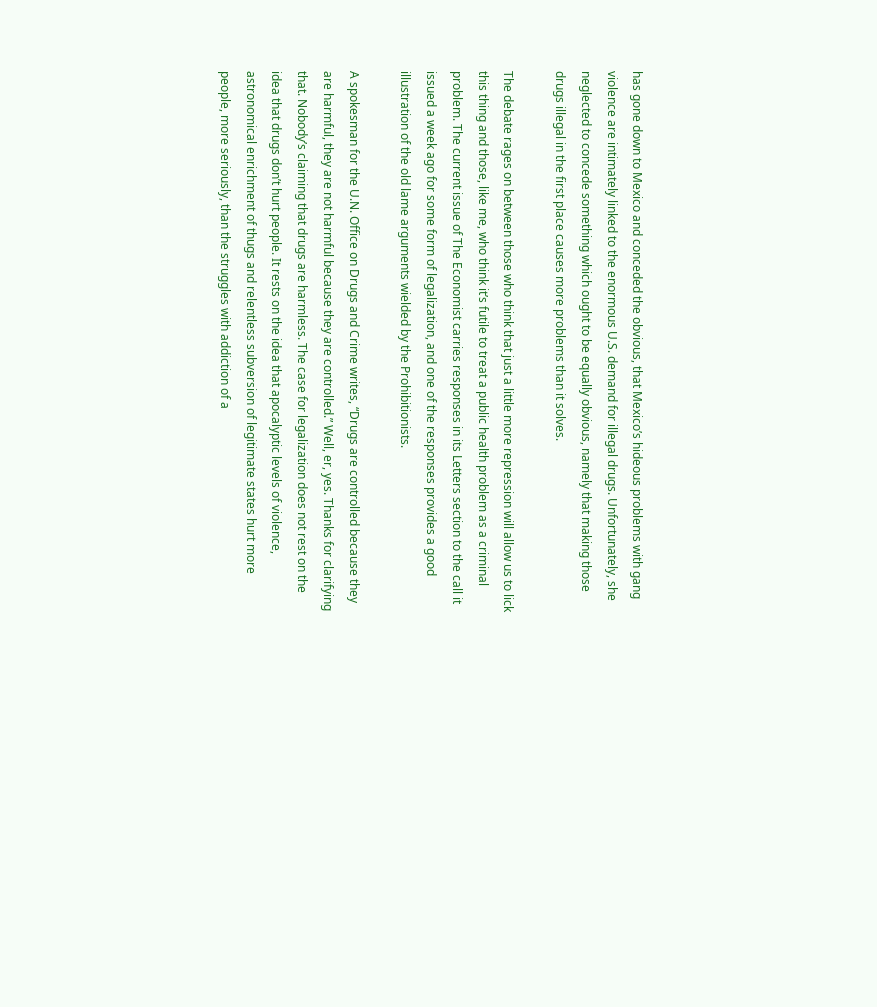has gone down to Mexico and conceded the obvious, that Mexico’s hideous problems with gang violence are intimately linked to the enormous U.S. demand for illegal drugs. Unfortunately, she neglected to concede something which ought to be equally obvious, namely that making those drugs illegal in the first place causes more problems than it solves.

The debate rages on between those who think that just a little more repression will allow us to lick this thing and those, like me, who think it’s futile to treat a public health problem as a criminal problem. The current issue of The Economist carries responses in its Letters section to the call it issued a week ago for some form of legalization, and one of the responses provides a good illustration of the old lame arguments wielded by the Prohibitionists.

A spokesman for the U.N. Office on Drugs and Crime writes, “Drugs are controlled because they are harmful, they are not harmful because they are controlled.” Well, er, yes. Thanks for clarifying that. Nobody’s claiming that drugs are harmless. The case for legalization does not rest on the idea that drugs don’t hurt people. It rests on the idea that apocalyptic levels of violence, astronomical enrichment of thugs and relentless subversion of legitimate states hurt more people, more seriously, than the struggles with addiction of a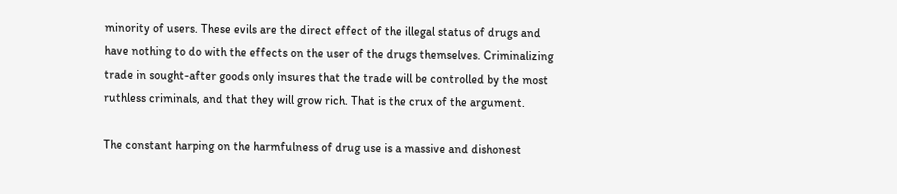minority of users. These evils are the direct effect of the illegal status of drugs and have nothing to do with the effects on the user of the drugs themselves. Criminalizing trade in sought-after goods only insures that the trade will be controlled by the most ruthless criminals, and that they will grow rich. That is the crux of the argument.

The constant harping on the harmfulness of drug use is a massive and dishonest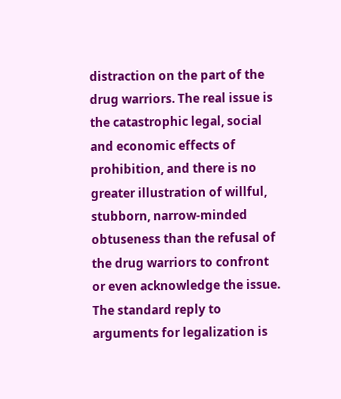distraction on the part of the drug warriors. The real issue is the catastrophic legal, social and economic effects of prohibition, and there is no greater illustration of willful, stubborn, narrow-minded obtuseness than the refusal of the drug warriors to confront or even acknowledge the issue. The standard reply to arguments for legalization is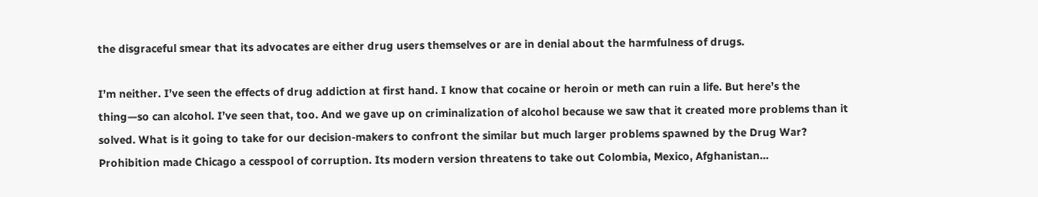the disgraceful smear that its advocates are either drug users themselves or are in denial about the harmfulness of drugs.

I’m neither. I’ve seen the effects of drug addiction at first hand. I know that cocaine or heroin or meth can ruin a life. But here’s the thing—so can alcohol. I’ve seen that, too. And we gave up on criminalization of alcohol because we saw that it created more problems than it solved. What is it going to take for our decision-makers to confront the similar but much larger problems spawned by the Drug War? Prohibition made Chicago a cesspool of corruption. Its modern version threatens to take out Colombia, Mexico, Afghanistan...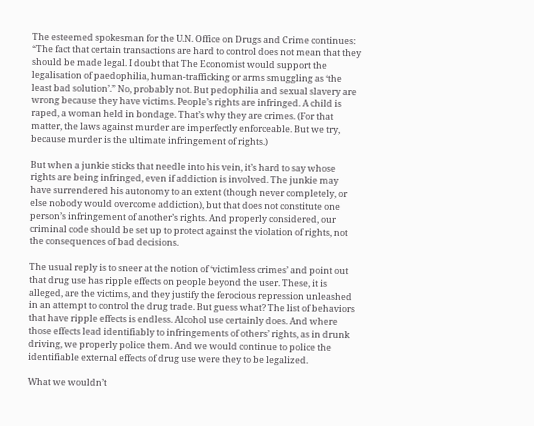The esteemed spokesman for the U.N. Office on Drugs and Crime continues: “The fact that certain transactions are hard to control does not mean that they should be made legal. I doubt that The Economist would support the legalisation of paedophilia, human-trafficking or arms smuggling as ‘the least bad solution’.” No, probably not. But pedophilia and sexual slavery are wrong because they have victims. People’s rights are infringed. A child is raped, a woman held in bondage. That’s why they are crimes. (For that matter, the laws against murder are imperfectly enforceable. But we try, because murder is the ultimate infringement of rights.)

But when a junkie sticks that needle into his vein, it’s hard to say whose rights are being infringed, even if addiction is involved. The junkie may have surrendered his autonomy to an extent (though never completely, or else nobody would overcome addiction), but that does not constitute one person’s infringement of another’s rights. And properly considered, our criminal code should be set up to protect against the violation of rights, not the consequences of bad decisions.

The usual reply is to sneer at the notion of ‘victimless crimes’ and point out that drug use has ripple effects on people beyond the user. These, it is alleged, are the victims, and they justify the ferocious repression unleashed in an attempt to control the drug trade. But guess what? The list of behaviors that have ripple effects is endless. Alcohol use certainly does. And where those effects lead identifiably to infringements of others’ rights, as in drunk driving, we properly police them. And we would continue to police the identifiable external effects of drug use were they to be legalized.

What we wouldn’t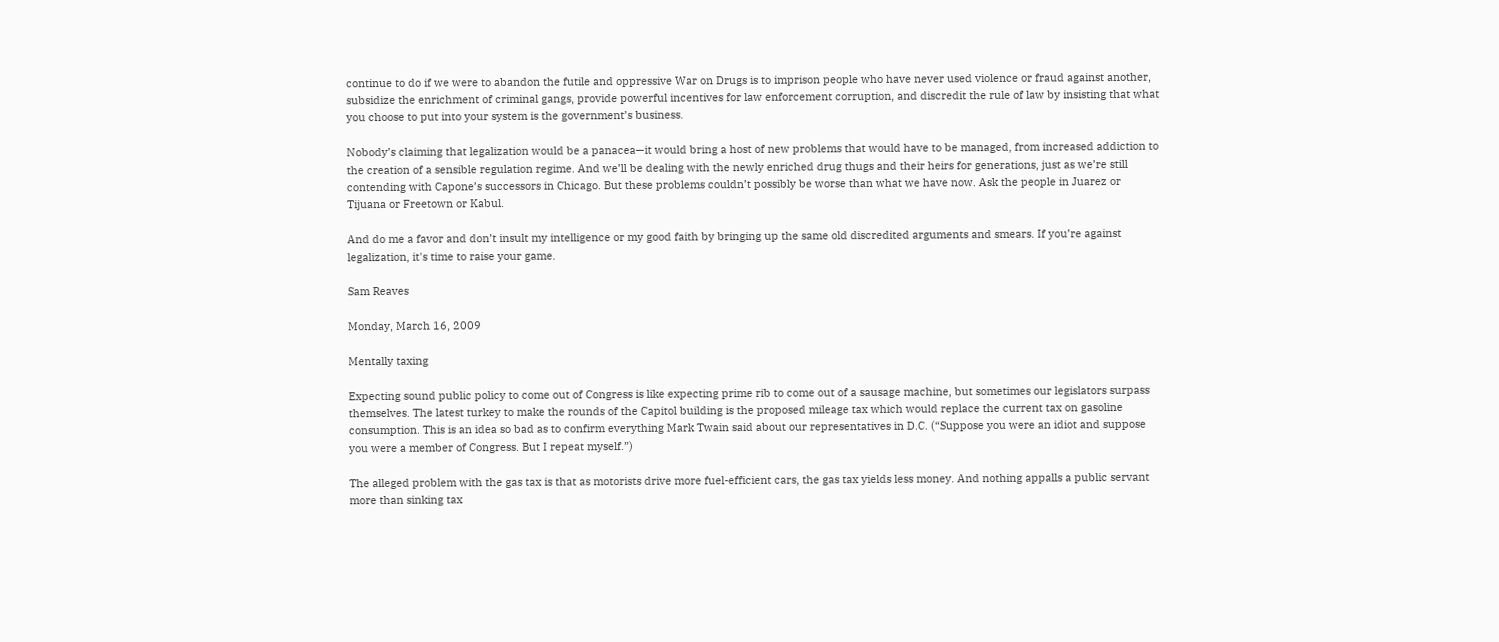continue to do if we were to abandon the futile and oppressive War on Drugs is to imprison people who have never used violence or fraud against another, subsidize the enrichment of criminal gangs, provide powerful incentives for law enforcement corruption, and discredit the rule of law by insisting that what you choose to put into your system is the government’s business.

Nobody’s claiming that legalization would be a panacea—it would bring a host of new problems that would have to be managed, from increased addiction to the creation of a sensible regulation regime. And we’ll be dealing with the newly enriched drug thugs and their heirs for generations, just as we’re still contending with Capone’s successors in Chicago. But these problems couldn’t possibly be worse than what we have now. Ask the people in Juarez or Tijuana or Freetown or Kabul.

And do me a favor and don’t insult my intelligence or my good faith by bringing up the same old discredited arguments and smears. If you’re against legalization, it's time to raise your game.

Sam Reaves

Monday, March 16, 2009

Mentally taxing

Expecting sound public policy to come out of Congress is like expecting prime rib to come out of a sausage machine, but sometimes our legislators surpass themselves. The latest turkey to make the rounds of the Capitol building is the proposed mileage tax which would replace the current tax on gasoline consumption. This is an idea so bad as to confirm everything Mark Twain said about our representatives in D.C. (“Suppose you were an idiot and suppose you were a member of Congress. But I repeat myself.”)

The alleged problem with the gas tax is that as motorists drive more fuel-efficient cars, the gas tax yields less money. And nothing appalls a public servant more than sinking tax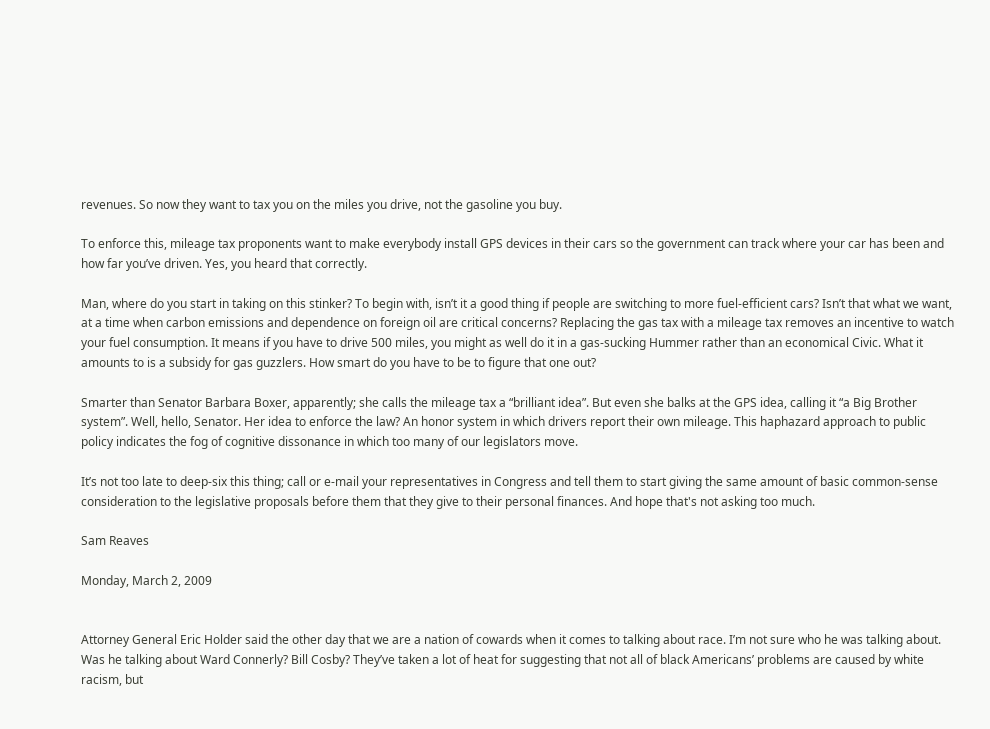revenues. So now they want to tax you on the miles you drive, not the gasoline you buy.

To enforce this, mileage tax proponents want to make everybody install GPS devices in their cars so the government can track where your car has been and how far you’ve driven. Yes, you heard that correctly.

Man, where do you start in taking on this stinker? To begin with, isn’t it a good thing if people are switching to more fuel-efficient cars? Isn’t that what we want, at a time when carbon emissions and dependence on foreign oil are critical concerns? Replacing the gas tax with a mileage tax removes an incentive to watch your fuel consumption. It means if you have to drive 500 miles, you might as well do it in a gas-sucking Hummer rather than an economical Civic. What it amounts to is a subsidy for gas guzzlers. How smart do you have to be to figure that one out?

Smarter than Senator Barbara Boxer, apparently; she calls the mileage tax a “brilliant idea”. But even she balks at the GPS idea, calling it “a Big Brother system”. Well, hello, Senator. Her idea to enforce the law? An honor system in which drivers report their own mileage. This haphazard approach to public policy indicates the fog of cognitive dissonance in which too many of our legislators move.

It’s not too late to deep-six this thing; call or e-mail your representatives in Congress and tell them to start giving the same amount of basic common-sense consideration to the legislative proposals before them that they give to their personal finances. And hope that's not asking too much.

Sam Reaves

Monday, March 2, 2009


Attorney General Eric Holder said the other day that we are a nation of cowards when it comes to talking about race. I’m not sure who he was talking about. Was he talking about Ward Connerly? Bill Cosby? They’ve taken a lot of heat for suggesting that not all of black Americans’ problems are caused by white racism, but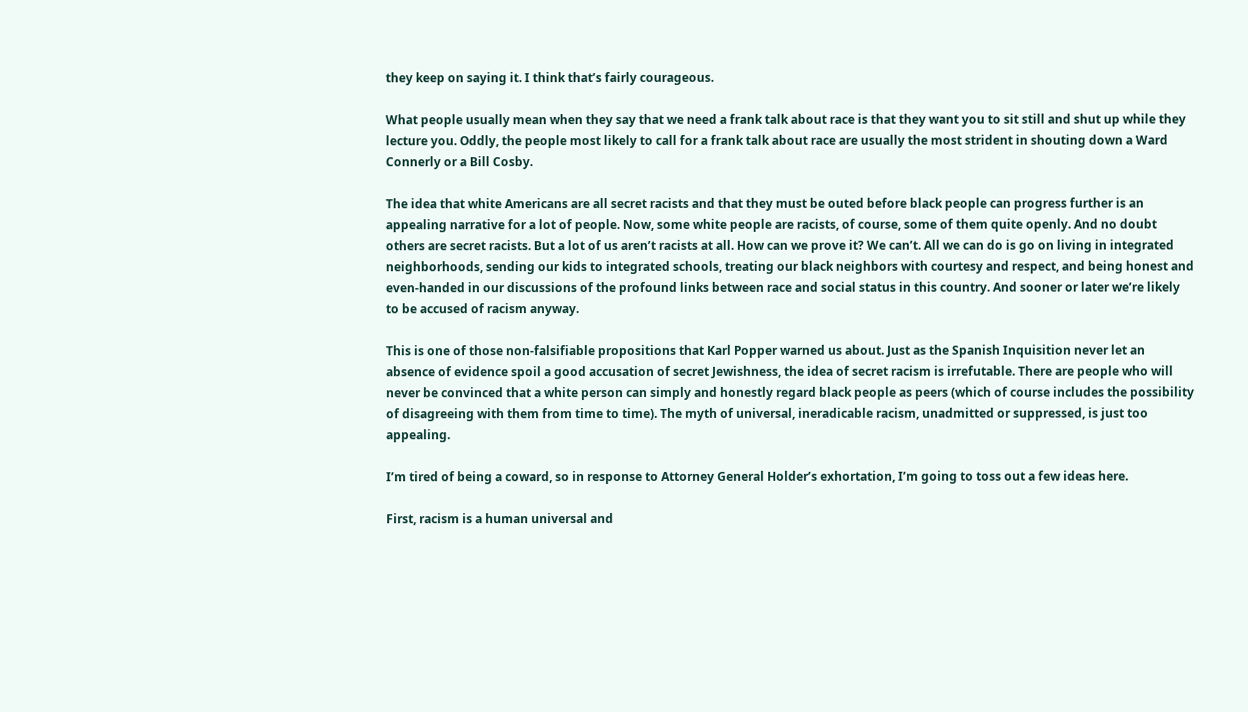they keep on saying it. I think that’s fairly courageous.

What people usually mean when they say that we need a frank talk about race is that they want you to sit still and shut up while they lecture you. Oddly, the people most likely to call for a frank talk about race are usually the most strident in shouting down a Ward Connerly or a Bill Cosby.

The idea that white Americans are all secret racists and that they must be outed before black people can progress further is an appealing narrative for a lot of people. Now, some white people are racists, of course, some of them quite openly. And no doubt others are secret racists. But a lot of us aren’t racists at all. How can we prove it? We can’t. All we can do is go on living in integrated neighborhoods, sending our kids to integrated schools, treating our black neighbors with courtesy and respect, and being honest and even-handed in our discussions of the profound links between race and social status in this country. And sooner or later we’re likely to be accused of racism anyway.

This is one of those non-falsifiable propositions that Karl Popper warned us about. Just as the Spanish Inquisition never let an absence of evidence spoil a good accusation of secret Jewishness, the idea of secret racism is irrefutable. There are people who will never be convinced that a white person can simply and honestly regard black people as peers (which of course includes the possibility of disagreeing with them from time to time). The myth of universal, ineradicable racism, unadmitted or suppressed, is just too appealing.

I’m tired of being a coward, so in response to Attorney General Holder’s exhortation, I’m going to toss out a few ideas here.

First, racism is a human universal and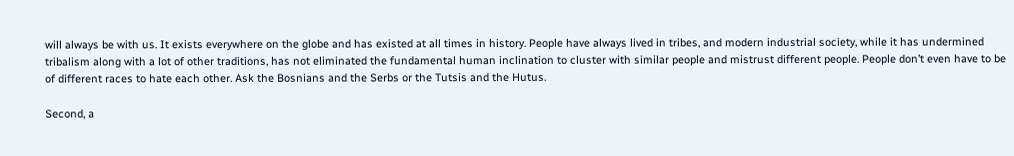will always be with us. It exists everywhere on the globe and has existed at all times in history. People have always lived in tribes, and modern industrial society, while it has undermined tribalism along with a lot of other traditions, has not eliminated the fundamental human inclination to cluster with similar people and mistrust different people. People don’t even have to be of different races to hate each other. Ask the Bosnians and the Serbs or the Tutsis and the Hutus.

Second, a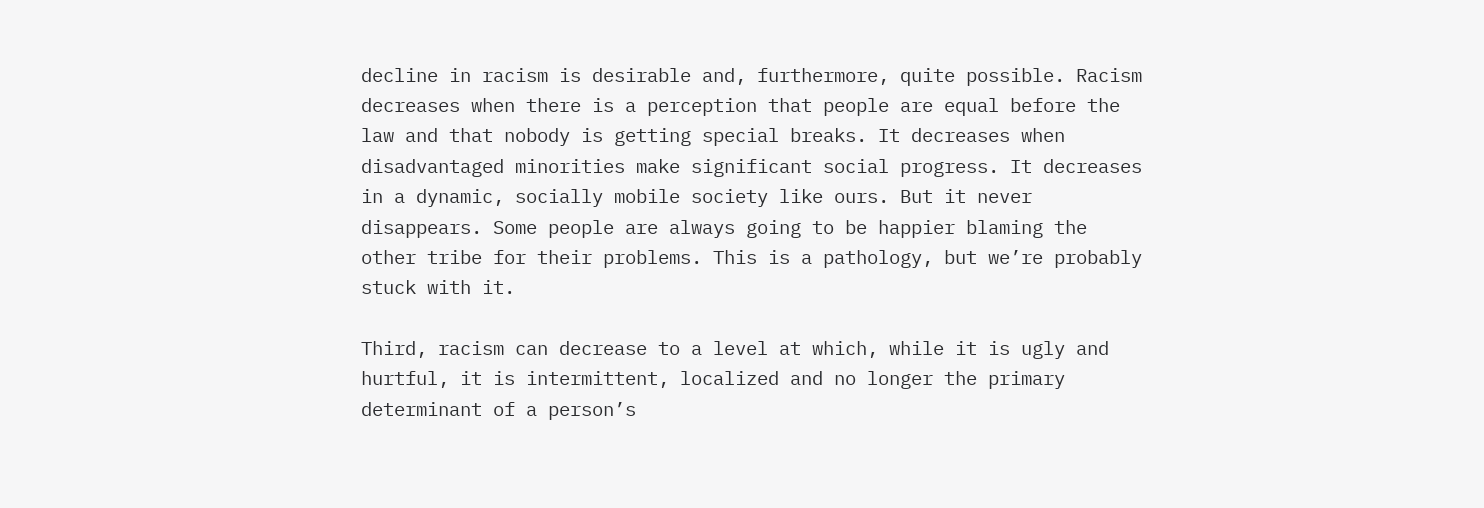decline in racism is desirable and, furthermore, quite possible. Racism decreases when there is a perception that people are equal before the law and that nobody is getting special breaks. It decreases when disadvantaged minorities make significant social progress. It decreases in a dynamic, socially mobile society like ours. But it never disappears. Some people are always going to be happier blaming the other tribe for their problems. This is a pathology, but we’re probably stuck with it.

Third, racism can decrease to a level at which, while it is ugly and hurtful, it is intermittent, localized and no longer the primary determinant of a person’s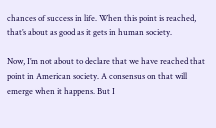chances of success in life. When this point is reached, that’s about as good as it gets in human society.

Now, I’m not about to declare that we have reached that point in American society. A consensus on that will emerge when it happens. But I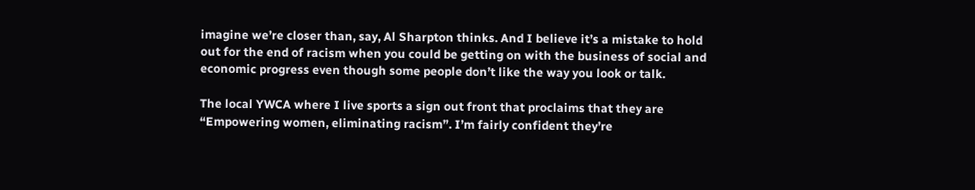imagine we’re closer than, say, Al Sharpton thinks. And I believe it’s a mistake to hold out for the end of racism when you could be getting on with the business of social and economic progress even though some people don’t like the way you look or talk.

The local YWCA where I live sports a sign out front that proclaims that they are “Empowering women, eliminating racism”. I’m fairly confident they’re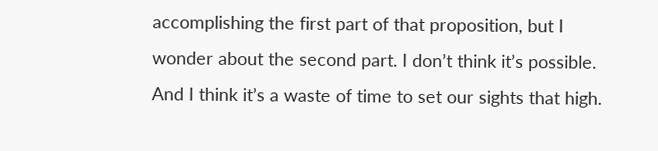accomplishing the first part of that proposition, but I wonder about the second part. I don’t think it’s possible. And I think it’s a waste of time to set our sights that high.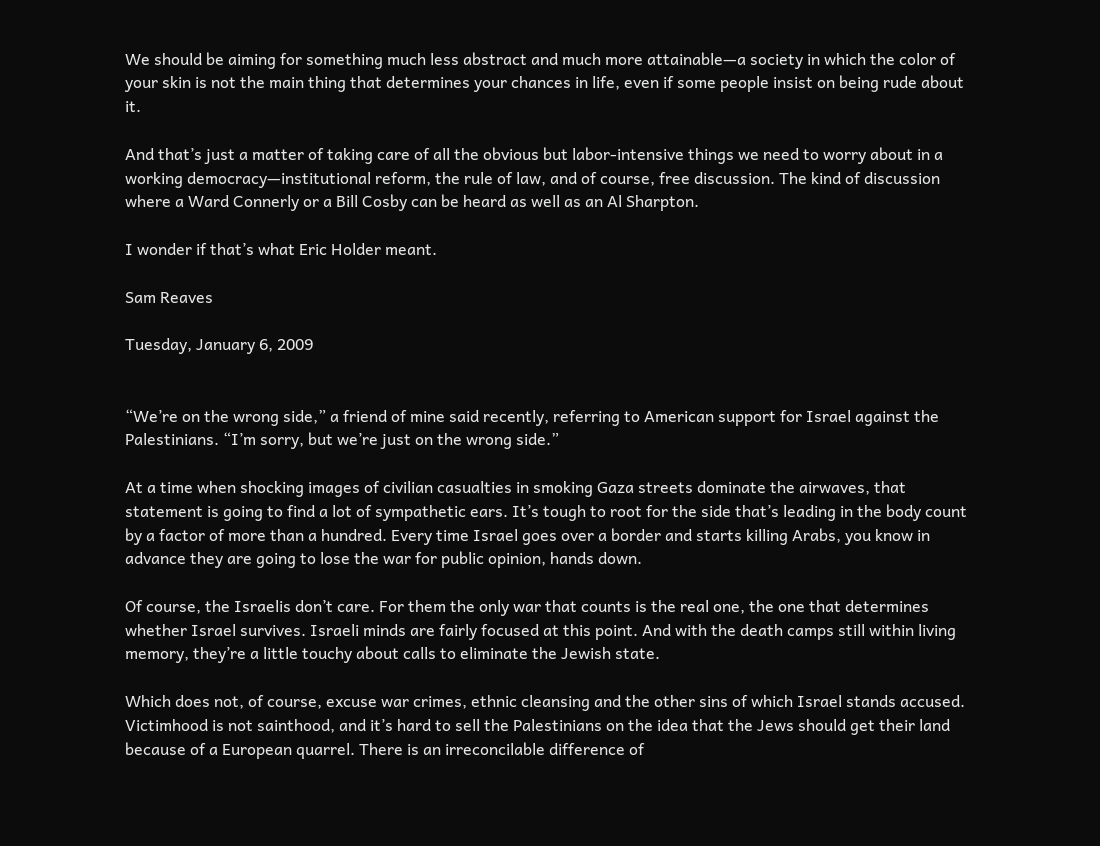We should be aiming for something much less abstract and much more attainable—a society in which the color of your skin is not the main thing that determines your chances in life, even if some people insist on being rude about it.

And that’s just a matter of taking care of all the obvious but labor-intensive things we need to worry about in a working democracy—institutional reform, the rule of law, and of course, free discussion. The kind of discussion where a Ward Connerly or a Bill Cosby can be heard as well as an Al Sharpton.

I wonder if that’s what Eric Holder meant.

Sam Reaves

Tuesday, January 6, 2009


“We’re on the wrong side,” a friend of mine said recently, referring to American support for Israel against the Palestinians. “I’m sorry, but we’re just on the wrong side.”

At a time when shocking images of civilian casualties in smoking Gaza streets dominate the airwaves, that statement is going to find a lot of sympathetic ears. It’s tough to root for the side that’s leading in the body count by a factor of more than a hundred. Every time Israel goes over a border and starts killing Arabs, you know in advance they are going to lose the war for public opinion, hands down.

Of course, the Israelis don’t care. For them the only war that counts is the real one, the one that determines whether Israel survives. Israeli minds are fairly focused at this point. And with the death camps still within living memory, they’re a little touchy about calls to eliminate the Jewish state.

Which does not, of course, excuse war crimes, ethnic cleansing and the other sins of which Israel stands accused. Victimhood is not sainthood, and it’s hard to sell the Palestinians on the idea that the Jews should get their land because of a European quarrel. There is an irreconcilable difference of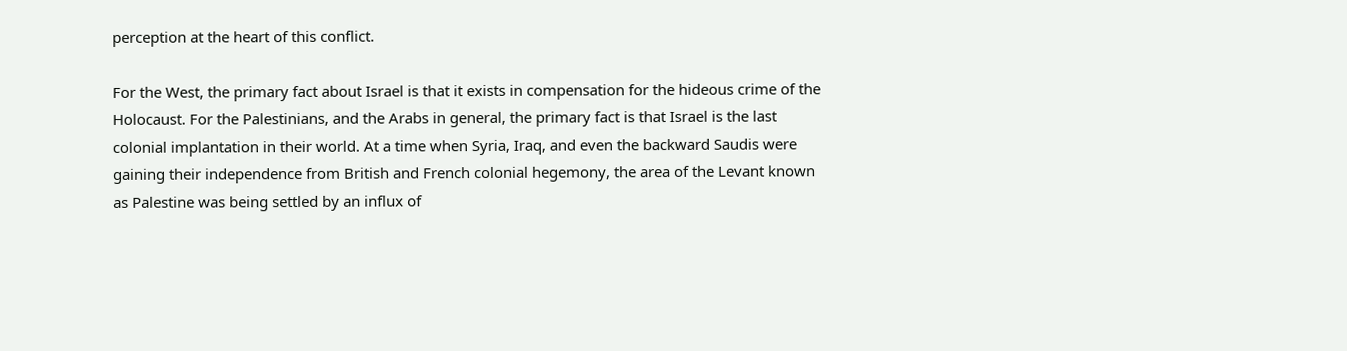perception at the heart of this conflict.

For the West, the primary fact about Israel is that it exists in compensation for the hideous crime of the Holocaust. For the Palestinians, and the Arabs in general, the primary fact is that Israel is the last colonial implantation in their world. At a time when Syria, Iraq, and even the backward Saudis were gaining their independence from British and French colonial hegemony, the area of the Levant known as Palestine was being settled by an influx of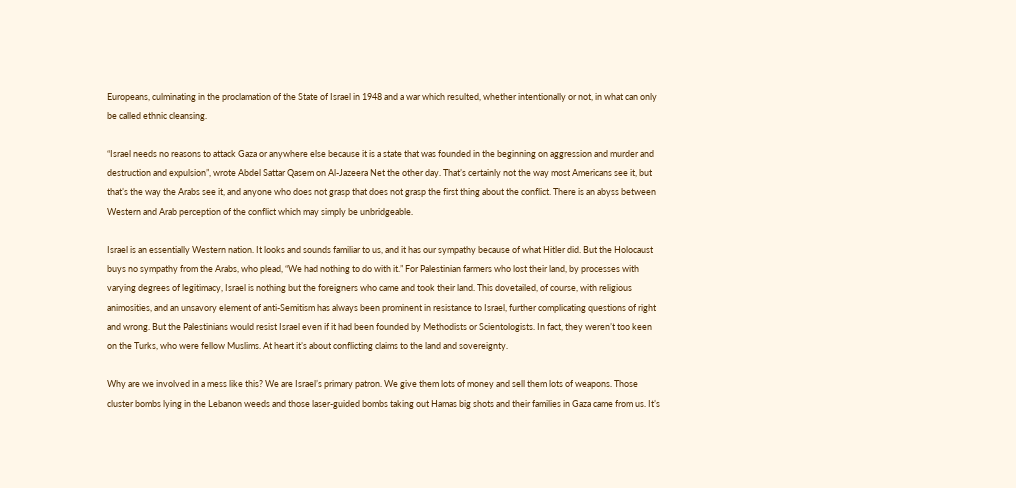Europeans, culminating in the proclamation of the State of Israel in 1948 and a war which resulted, whether intentionally or not, in what can only be called ethnic cleansing.

“Israel needs no reasons to attack Gaza or anywhere else because it is a state that was founded in the beginning on aggression and murder and destruction and expulsion”, wrote Abdel Sattar Qasem on Al-Jazeera Net the other day. That’s certainly not the way most Americans see it, but that’s the way the Arabs see it, and anyone who does not grasp that does not grasp the first thing about the conflict. There is an abyss between Western and Arab perception of the conflict which may simply be unbridgeable.

Israel is an essentially Western nation. It looks and sounds familiar to us, and it has our sympathy because of what Hitler did. But the Holocaust buys no sympathy from the Arabs, who plead, “We had nothing to do with it.” For Palestinian farmers who lost their land, by processes with varying degrees of legitimacy, Israel is nothing but the foreigners who came and took their land. This dovetailed, of course, with religious animosities, and an unsavory element of anti-Semitism has always been prominent in resistance to Israel, further complicating questions of right and wrong. But the Palestinians would resist Israel even if it had been founded by Methodists or Scientologists. In fact, they weren’t too keen on the Turks, who were fellow Muslims. At heart it’s about conflicting claims to the land and sovereignty.

Why are we involved in a mess like this? We are Israel’s primary patron. We give them lots of money and sell them lots of weapons. Those cluster bombs lying in the Lebanon weeds and those laser-guided bombs taking out Hamas big shots and their families in Gaza came from us. It’s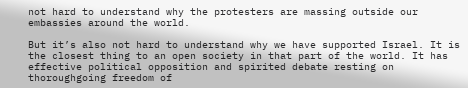not hard to understand why the protesters are massing outside our embassies around the world.

But it’s also not hard to understand why we have supported Israel. It is the closest thing to an open society in that part of the world. It has effective political opposition and spirited debate resting on thoroughgoing freedom of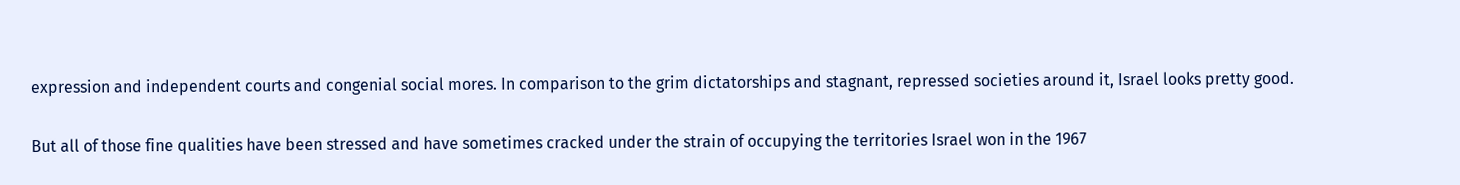expression and independent courts and congenial social mores. In comparison to the grim dictatorships and stagnant, repressed societies around it, Israel looks pretty good.

But all of those fine qualities have been stressed and have sometimes cracked under the strain of occupying the territories Israel won in the 1967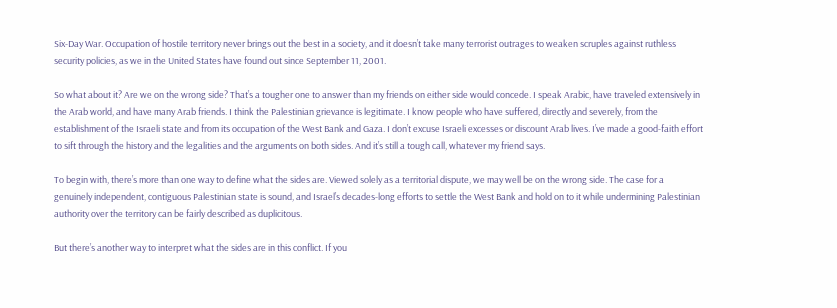Six-Day War. Occupation of hostile territory never brings out the best in a society, and it doesn’t take many terrorist outrages to weaken scruples against ruthless security policies, as we in the United States have found out since September 11, 2001.

So what about it? Are we on the wrong side? That’s a tougher one to answer than my friends on either side would concede. I speak Arabic, have traveled extensively in the Arab world, and have many Arab friends. I think the Palestinian grievance is legitimate. I know people who have suffered, directly and severely, from the establishment of the Israeli state and from its occupation of the West Bank and Gaza. I don’t excuse Israeli excesses or discount Arab lives. I’ve made a good-faith effort to sift through the history and the legalities and the arguments on both sides. And it’s still a tough call, whatever my friend says.

To begin with, there’s more than one way to define what the sides are. Viewed solely as a territorial dispute, we may well be on the wrong side. The case for a genuinely independent, contiguous Palestinian state is sound, and Israel’s decades-long efforts to settle the West Bank and hold on to it while undermining Palestinian authority over the territory can be fairly described as duplicitous.

But there’s another way to interpret what the sides are in this conflict. If you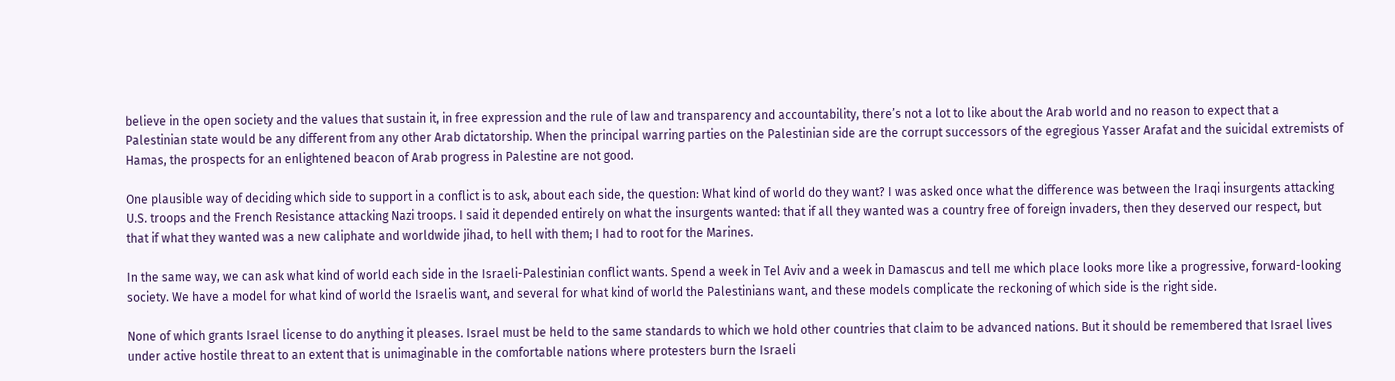believe in the open society and the values that sustain it, in free expression and the rule of law and transparency and accountability, there’s not a lot to like about the Arab world and no reason to expect that a Palestinian state would be any different from any other Arab dictatorship. When the principal warring parties on the Palestinian side are the corrupt successors of the egregious Yasser Arafat and the suicidal extremists of Hamas, the prospects for an enlightened beacon of Arab progress in Palestine are not good.

One plausible way of deciding which side to support in a conflict is to ask, about each side, the question: What kind of world do they want? I was asked once what the difference was between the Iraqi insurgents attacking U.S. troops and the French Resistance attacking Nazi troops. I said it depended entirely on what the insurgents wanted: that if all they wanted was a country free of foreign invaders, then they deserved our respect, but that if what they wanted was a new caliphate and worldwide jihad, to hell with them; I had to root for the Marines.

In the same way, we can ask what kind of world each side in the Israeli-Palestinian conflict wants. Spend a week in Tel Aviv and a week in Damascus and tell me which place looks more like a progressive, forward-looking society. We have a model for what kind of world the Israelis want, and several for what kind of world the Palestinians want, and these models complicate the reckoning of which side is the right side.

None of which grants Israel license to do anything it pleases. Israel must be held to the same standards to which we hold other countries that claim to be advanced nations. But it should be remembered that Israel lives under active hostile threat to an extent that is unimaginable in the comfortable nations where protesters burn the Israeli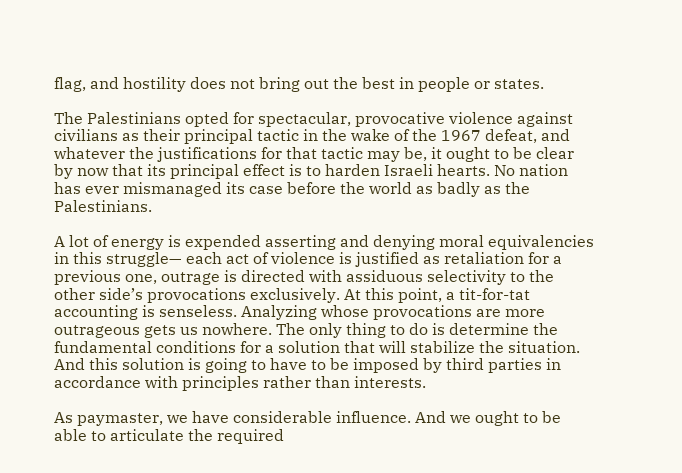flag, and hostility does not bring out the best in people or states.

The Palestinians opted for spectacular, provocative violence against civilians as their principal tactic in the wake of the 1967 defeat, and whatever the justifications for that tactic may be, it ought to be clear by now that its principal effect is to harden Israeli hearts. No nation has ever mismanaged its case before the world as badly as the Palestinians.

A lot of energy is expended asserting and denying moral equivalencies in this struggle— each act of violence is justified as retaliation for a previous one, outrage is directed with assiduous selectivity to the other side’s provocations exclusively. At this point, a tit-for-tat accounting is senseless. Analyzing whose provocations are more outrageous gets us nowhere. The only thing to do is determine the fundamental conditions for a solution that will stabilize the situation. And this solution is going to have to be imposed by third parties in accordance with principles rather than interests.

As paymaster, we have considerable influence. And we ought to be able to articulate the required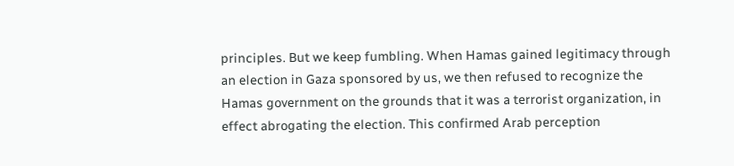principles. But we keep fumbling. When Hamas gained legitimacy through an election in Gaza sponsored by us, we then refused to recognize the Hamas government on the grounds that it was a terrorist organization, in effect abrogating the election. This confirmed Arab perception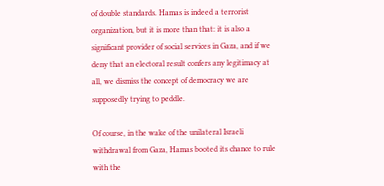of double standards. Hamas is indeed a terrorist organization, but it is more than that: it is also a significant provider of social services in Gaza, and if we deny that an electoral result confers any legitimacy at all, we dismiss the concept of democracy we are supposedly trying to peddle.

Of course, in the wake of the unilateral Israeli withdrawal from Gaza, Hamas booted its chance to rule with the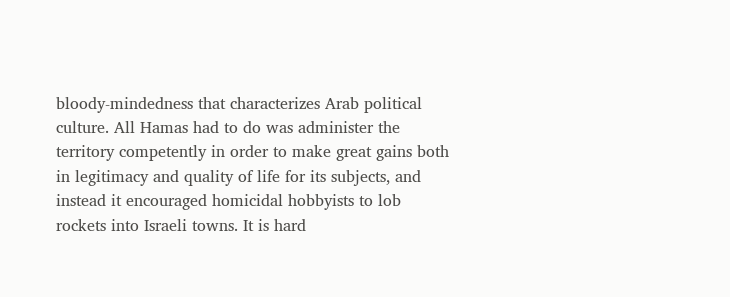bloody-mindedness that characterizes Arab political culture. All Hamas had to do was administer the territory competently in order to make great gains both in legitimacy and quality of life for its subjects, and instead it encouraged homicidal hobbyists to lob rockets into Israeli towns. It is hard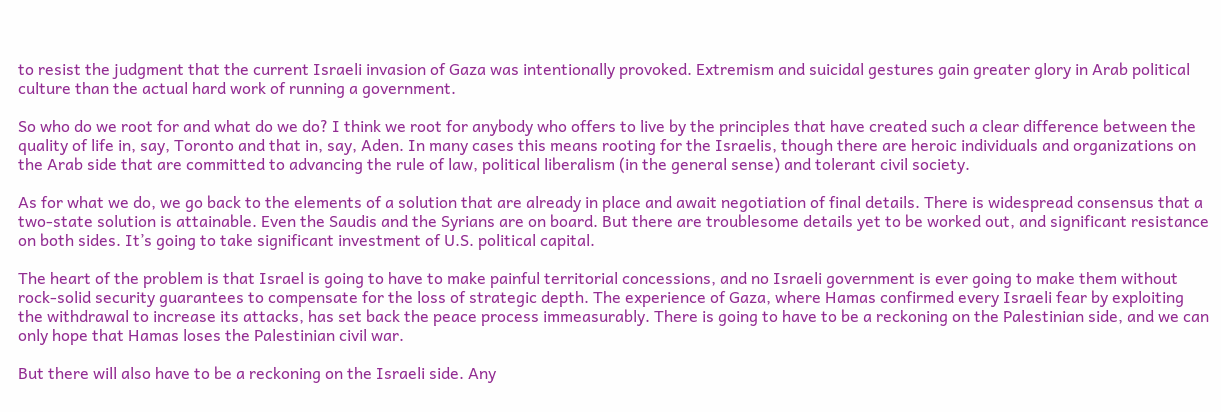to resist the judgment that the current Israeli invasion of Gaza was intentionally provoked. Extremism and suicidal gestures gain greater glory in Arab political culture than the actual hard work of running a government.

So who do we root for and what do we do? I think we root for anybody who offers to live by the principles that have created such a clear difference between the quality of life in, say, Toronto and that in, say, Aden. In many cases this means rooting for the Israelis, though there are heroic individuals and organizations on the Arab side that are committed to advancing the rule of law, political liberalism (in the general sense) and tolerant civil society.

As for what we do, we go back to the elements of a solution that are already in place and await negotiation of final details. There is widespread consensus that a two-state solution is attainable. Even the Saudis and the Syrians are on board. But there are troublesome details yet to be worked out, and significant resistance on both sides. It’s going to take significant investment of U.S. political capital.

The heart of the problem is that Israel is going to have to make painful territorial concessions, and no Israeli government is ever going to make them without rock-solid security guarantees to compensate for the loss of strategic depth. The experience of Gaza, where Hamas confirmed every Israeli fear by exploiting the withdrawal to increase its attacks, has set back the peace process immeasurably. There is going to have to be a reckoning on the Palestinian side, and we can only hope that Hamas loses the Palestinian civil war.

But there will also have to be a reckoning on the Israeli side. Any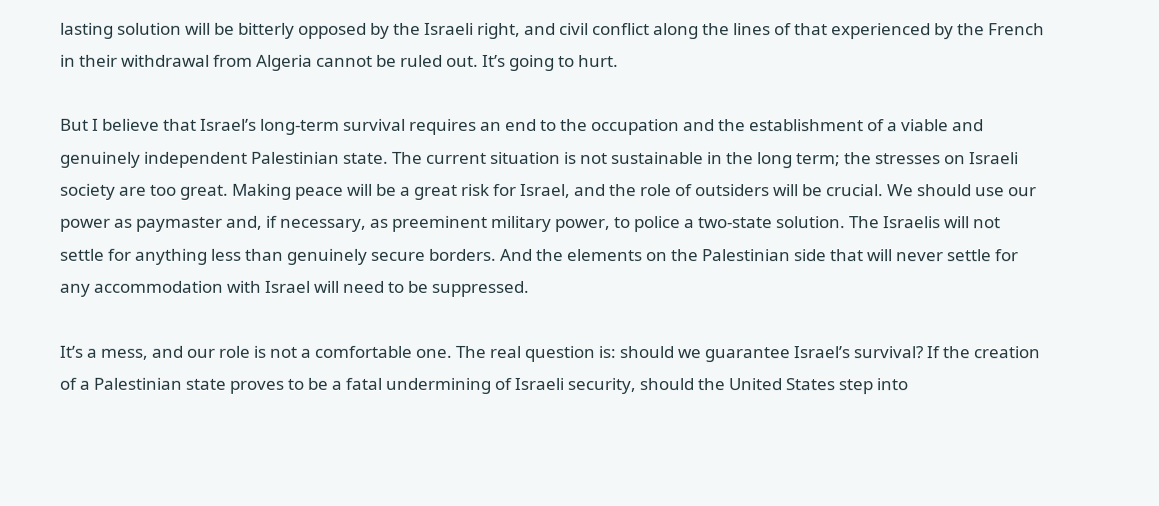lasting solution will be bitterly opposed by the Israeli right, and civil conflict along the lines of that experienced by the French in their withdrawal from Algeria cannot be ruled out. It’s going to hurt.

But I believe that Israel’s long-term survival requires an end to the occupation and the establishment of a viable and genuinely independent Palestinian state. The current situation is not sustainable in the long term; the stresses on Israeli society are too great. Making peace will be a great risk for Israel, and the role of outsiders will be crucial. We should use our power as paymaster and, if necessary, as preeminent military power, to police a two-state solution. The Israelis will not settle for anything less than genuinely secure borders. And the elements on the Palestinian side that will never settle for any accommodation with Israel will need to be suppressed.

It’s a mess, and our role is not a comfortable one. The real question is: should we guarantee Israel’s survival? If the creation of a Palestinian state proves to be a fatal undermining of Israeli security, should the United States step into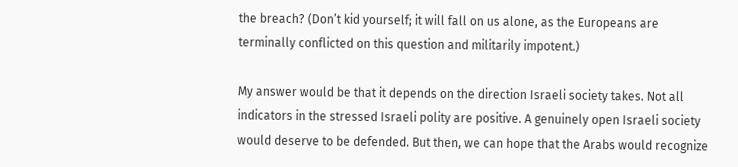the breach? (Don’t kid yourself; it will fall on us alone, as the Europeans are terminally conflicted on this question and militarily impotent.)

My answer would be that it depends on the direction Israeli society takes. Not all indicators in the stressed Israeli polity are positive. A genuinely open Israeli society would deserve to be defended. But then, we can hope that the Arabs would recognize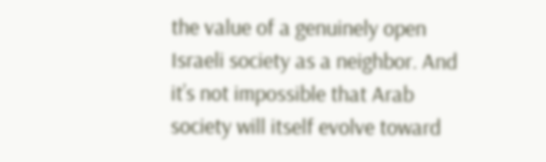the value of a genuinely open Israeli society as a neighbor. And it’s not impossible that Arab society will itself evolve toward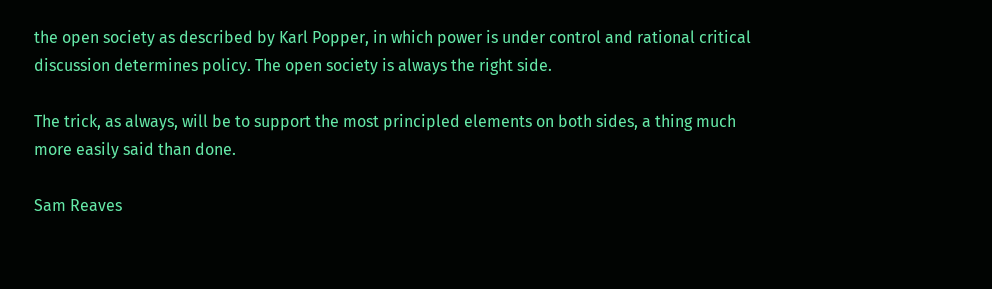the open society as described by Karl Popper, in which power is under control and rational critical discussion determines policy. The open society is always the right side.

The trick, as always, will be to support the most principled elements on both sides, a thing much more easily said than done.

Sam Reaves